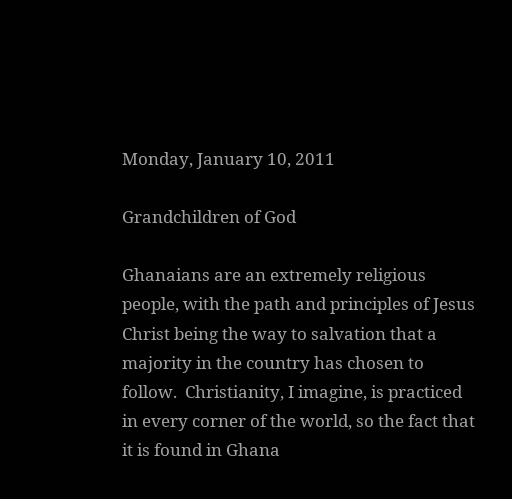Monday, January 10, 2011

Grandchildren of God

Ghanaians are an extremely religious people, with the path and principles of Jesus Christ being the way to salvation that a majority in the country has chosen to follow.  Christianity, I imagine, is practiced in every corner of the world, so the fact that it is found in Ghana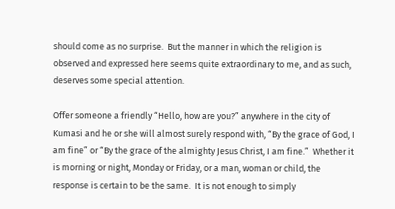should come as no surprise.  But the manner in which the religion is observed and expressed here seems quite extraordinary to me, and as such, deserves some special attention.

Offer someone a friendly “Hello, how are you?” anywhere in the city of Kumasi and he or she will almost surely respond with, “By the grace of God, I am fine” or “By the grace of the almighty Jesus Christ, I am fine.”  Whether it is morning or night, Monday or Friday, or a man, woman or child, the response is certain to be the same.  It is not enough to simply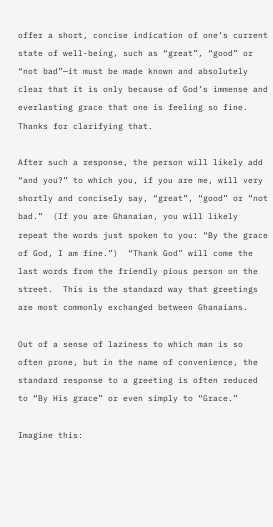offer a short, concise indication of one’s current state of well-being, such as “great”, “good” or “not bad”—it must be made known and absolutely clear that it is only because of God’s immense and everlasting grace that one is feeling so fine.  Thanks for clarifying that.

After such a response, the person will likely add “and you?” to which you, if you are me, will very shortly and concisely say, “great”, “good” or “not bad.”  (If you are Ghanaian, you will likely repeat the words just spoken to you: “By the grace of God, I am fine.”)  “Thank God” will come the last words from the friendly pious person on the street.  This is the standard way that greetings are most commonly exchanged between Ghanaians.

Out of a sense of laziness to which man is so often prone, but in the name of convenience, the standard response to a greeting is often reduced to “By His grace” or even simply to “Grace.”

Imagine this: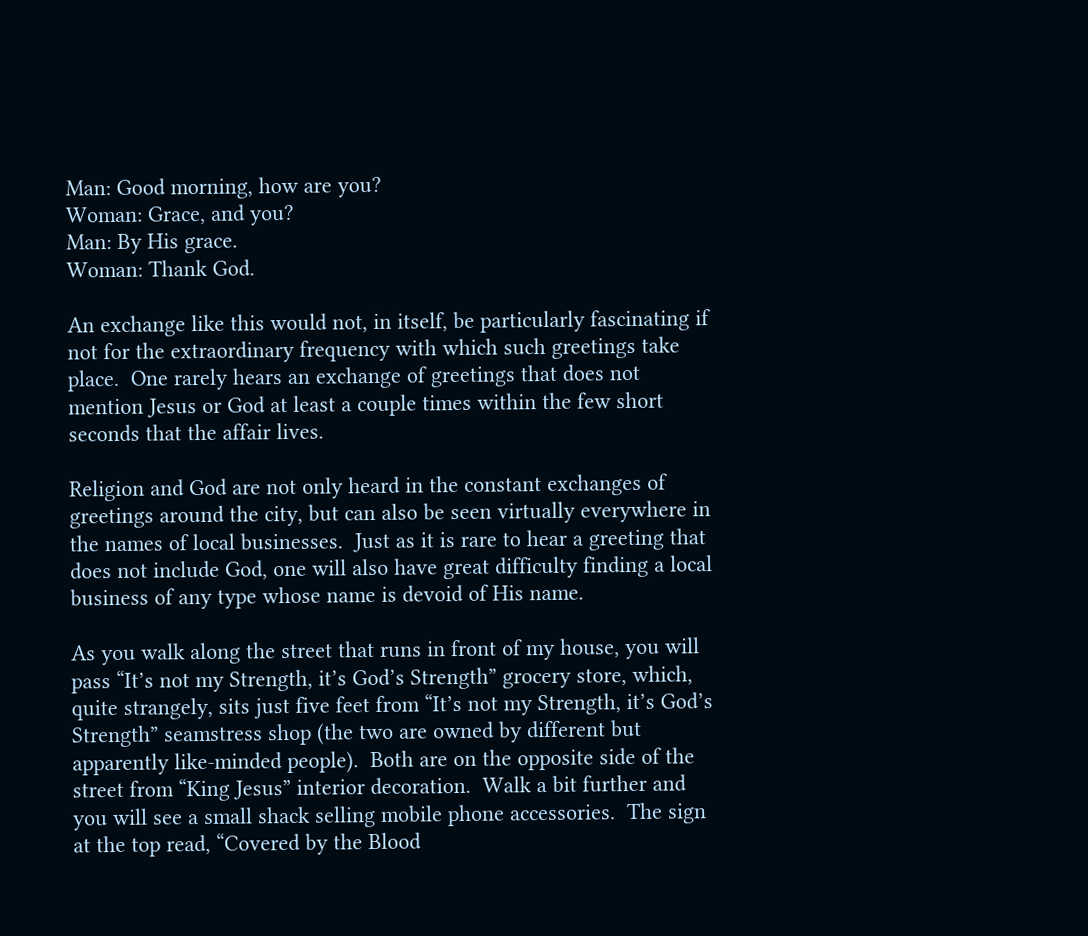Man: Good morning, how are you?
Woman: Grace, and you?
Man: By His grace.
Woman: Thank God.

An exchange like this would not, in itself, be particularly fascinating if not for the extraordinary frequency with which such greetings take place.  One rarely hears an exchange of greetings that does not mention Jesus or God at least a couple times within the few short seconds that the affair lives.

Religion and God are not only heard in the constant exchanges of greetings around the city, but can also be seen virtually everywhere in the names of local businesses.  Just as it is rare to hear a greeting that does not include God, one will also have great difficulty finding a local business of any type whose name is devoid of His name.

As you walk along the street that runs in front of my house, you will pass “It’s not my Strength, it’s God’s Strength” grocery store, which, quite strangely, sits just five feet from “It’s not my Strength, it’s God’s Strength” seamstress shop (the two are owned by different but apparently like-minded people).  Both are on the opposite side of the street from “King Jesus” interior decoration.  Walk a bit further and you will see a small shack selling mobile phone accessories.  The sign at the top read, “Covered by the Blood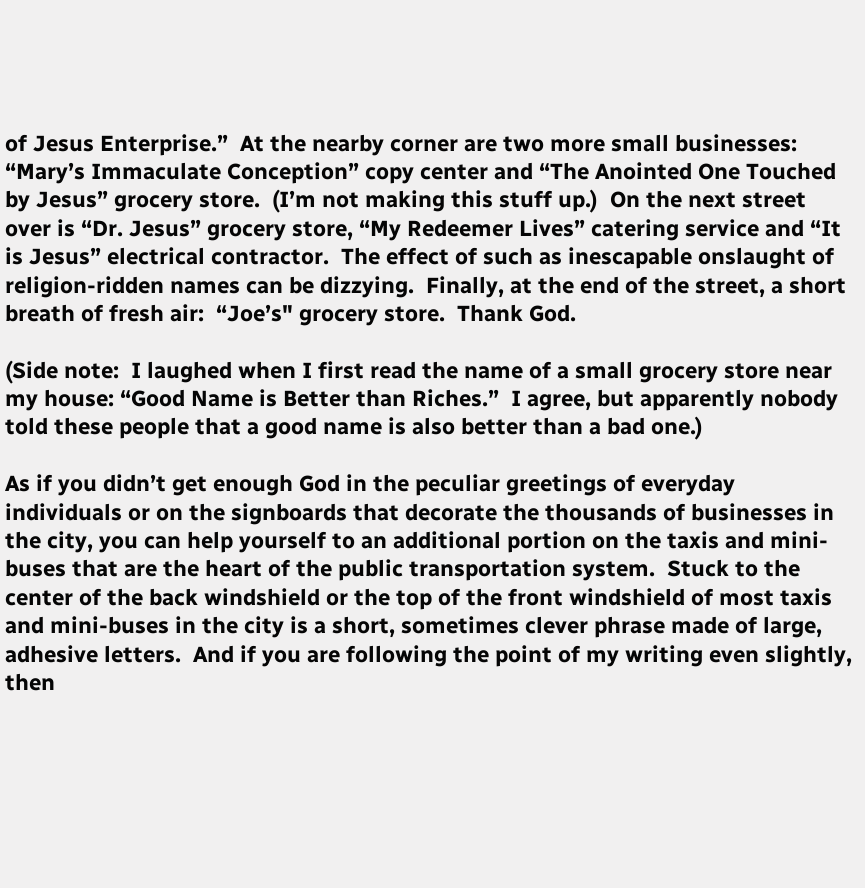of Jesus Enterprise.”  At the nearby corner are two more small businesses: “Mary’s Immaculate Conception” copy center and “The Anointed One Touched by Jesus” grocery store.  (I’m not making this stuff up.)  On the next street over is “Dr. Jesus” grocery store, “My Redeemer Lives” catering service and “It is Jesus” electrical contractor.  The effect of such as inescapable onslaught of religion-ridden names can be dizzying.  Finally, at the end of the street, a short breath of fresh air:  “Joe’s" grocery store.  Thank God.

(Side note:  I laughed when I first read the name of a small grocery store near my house: “Good Name is Better than Riches.”  I agree, but apparently nobody told these people that a good name is also better than a bad one.)

As if you didn’t get enough God in the peculiar greetings of everyday individuals or on the signboards that decorate the thousands of businesses in the city, you can help yourself to an additional portion on the taxis and mini-buses that are the heart of the public transportation system.  Stuck to the center of the back windshield or the top of the front windshield of most taxis and mini-buses in the city is a short, sometimes clever phrase made of large, adhesive letters.  And if you are following the point of my writing even slightly, then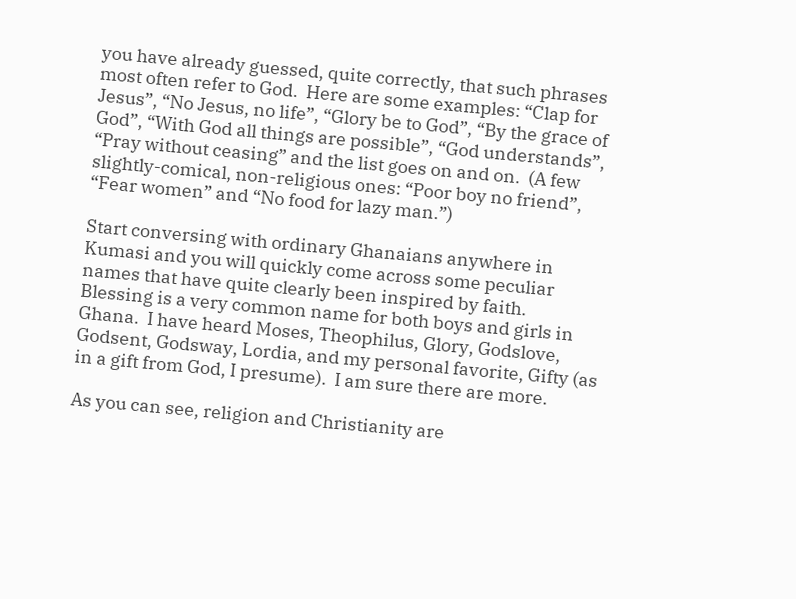you have already guessed, quite correctly, that such phrases most often refer to God.  Here are some examples: “Clap for Jesus”, “No Jesus, no life”, “Glory be to God”, “By the grace of God”, “With God all things are possible”, “God understands”, “Pray without ceasing” and the list goes on and on.  (A few slightly-comical, non-religious ones: “Poor boy no friend”, “Fear women” and “No food for lazy man.”)

Start conversing with ordinary Ghanaians anywhere in Kumasi and you will quickly come across some peculiar names that have quite clearly been inspired by faith.  Blessing is a very common name for both boys and girls in Ghana.  I have heard Moses, Theophilus, Glory, Godslove, Godsent, Godsway, Lordia, and my personal favorite, Gifty (as in a gift from God, I presume).  I am sure there are more.

As you can see, religion and Christianity are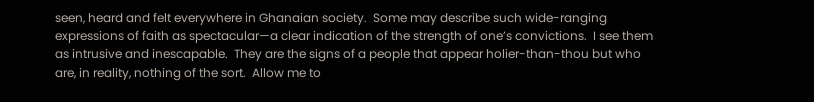seen, heard and felt everywhere in Ghanaian society.  Some may describe such wide-ranging expressions of faith as spectacular—a clear indication of the strength of one’s convictions.  I see them as intrusive and inescapable.  They are the signs of a people that appear holier-than-thou but who are, in reality, nothing of the sort.  Allow me to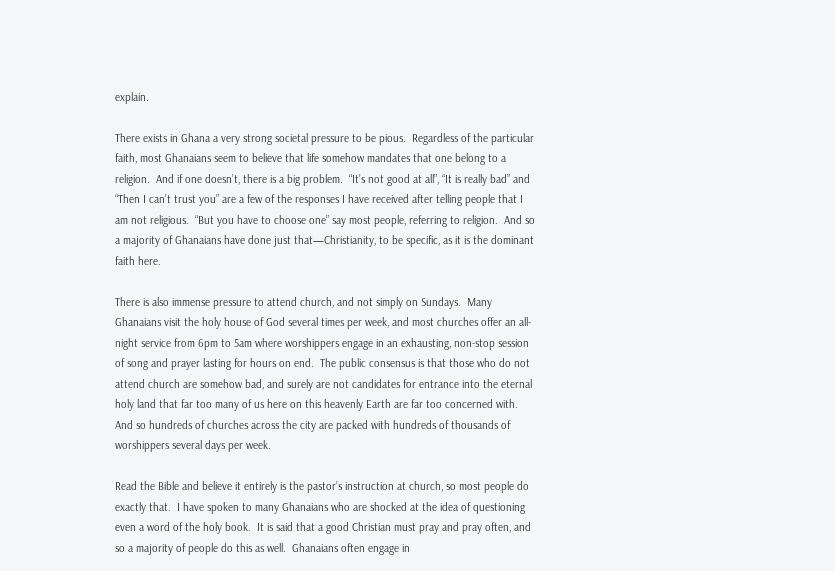explain.

There exists in Ghana a very strong societal pressure to be pious.  Regardless of the particular faith, most Ghanaians seem to believe that life somehow mandates that one belong to a religion.  And if one doesn’t, there is a big problem.  “It’s not good at all”, “It is really bad” and “Then I can’t trust you” are a few of the responses I have received after telling people that I am not religious.  “But you have to choose one” say most people, referring to religion.  And so a majority of Ghanaians have done just that—Christianity, to be specific, as it is the dominant faith here.

There is also immense pressure to attend church, and not simply on Sundays.  Many Ghanaians visit the holy house of God several times per week, and most churches offer an all-night service from 6pm to 5am where worshippers engage in an exhausting, non-stop session of song and prayer lasting for hours on end.  The public consensus is that those who do not attend church are somehow bad, and surely are not candidates for entrance into the eternal holy land that far too many of us here on this heavenly Earth are far too concerned with.  And so hundreds of churches across the city are packed with hundreds of thousands of worshippers several days per week.

Read the Bible and believe it entirely is the pastor’s instruction at church, so most people do exactly that.  I have spoken to many Ghanaians who are shocked at the idea of questioning even a word of the holy book.  It is said that a good Christian must pray and pray often, and so a majority of people do this as well.  Ghanaians often engage in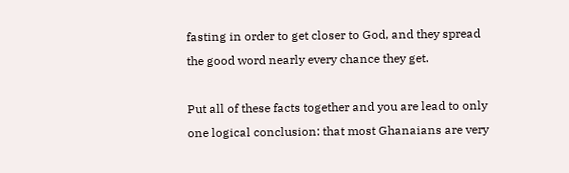fasting in order to get closer to God, and they spread the good word nearly every chance they get.

Put all of these facts together and you are lead to only one logical conclusion: that most Ghanaians are very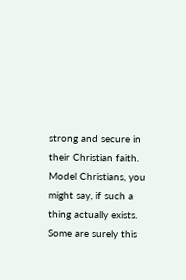strong and secure in their Christian faith.  Model Christians, you might say, if such a thing actually exists.  Some are surely this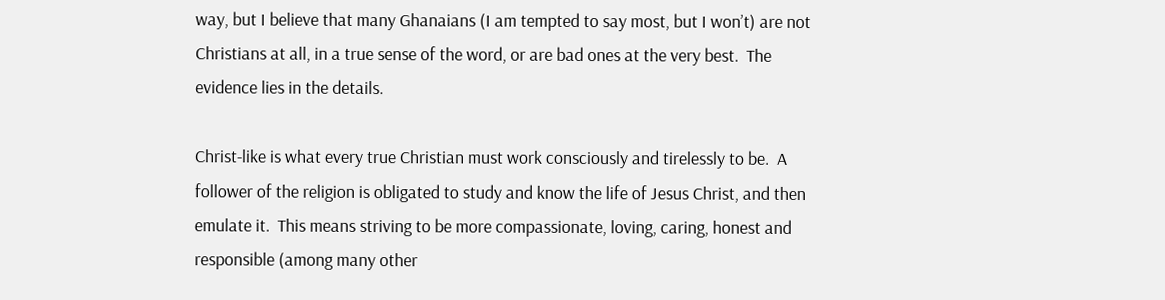way, but I believe that many Ghanaians (I am tempted to say most, but I won’t) are not Christians at all, in a true sense of the word, or are bad ones at the very best.  The evidence lies in the details.

Christ-like is what every true Christian must work consciously and tirelessly to be.  A follower of the religion is obligated to study and know the life of Jesus Christ, and then emulate it.  This means striving to be more compassionate, loving, caring, honest and responsible (among many other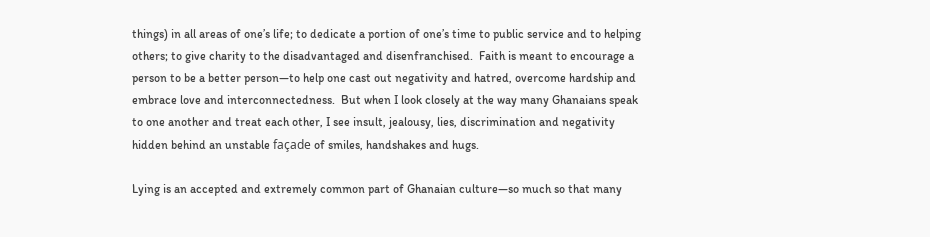things) in all areas of one’s life; to dedicate a portion of one’s time to public service and to helping others; to give charity to the disadvantaged and disenfranchised.  Faith is meant to encourage a person to be a better person—to help one cast out negativity and hatred, overcome hardship and embrace love and interconnectedness.  But when I look closely at the way many Ghanaians speak to one another and treat each other, I see insult, jealousy, lies, discrimination and negativity hidden behind an unstable façade of smiles, handshakes and hugs.

Lying is an accepted and extremely common part of Ghanaian culture—so much so that many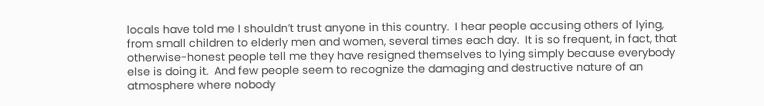locals have told me I shouldn’t trust anyone in this country.  I hear people accusing others of lying, from small children to elderly men and women, several times each day.  It is so frequent, in fact, that otherwise-honest people tell me they have resigned themselves to lying simply because everybody else is doing it.  And few people seem to recognize the damaging and destructive nature of an atmosphere where nobody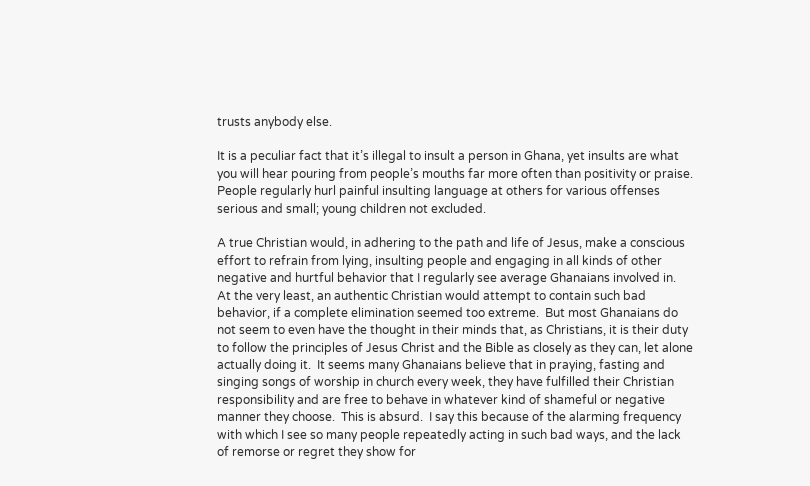trusts anybody else.

It is a peculiar fact that it’s illegal to insult a person in Ghana, yet insults are what you will hear pouring from people’s mouths far more often than positivity or praise.  People regularly hurl painful insulting language at others for various offenses serious and small; young children not excluded.

A true Christian would, in adhering to the path and life of Jesus, make a conscious effort to refrain from lying, insulting people and engaging in all kinds of other negative and hurtful behavior that I regularly see average Ghanaians involved in.  At the very least, an authentic Christian would attempt to contain such bad behavior, if a complete elimination seemed too extreme.  But most Ghanaians do not seem to even have the thought in their minds that, as Christians, it is their duty to follow the principles of Jesus Christ and the Bible as closely as they can, let alone actually doing it.  It seems many Ghanaians believe that in praying, fasting and singing songs of worship in church every week, they have fulfilled their Christian responsibility and are free to behave in whatever kind of shameful or negative manner they choose.  This is absurd.  I say this because of the alarming frequency with which I see so many people repeatedly acting in such bad ways, and the lack of remorse or regret they show for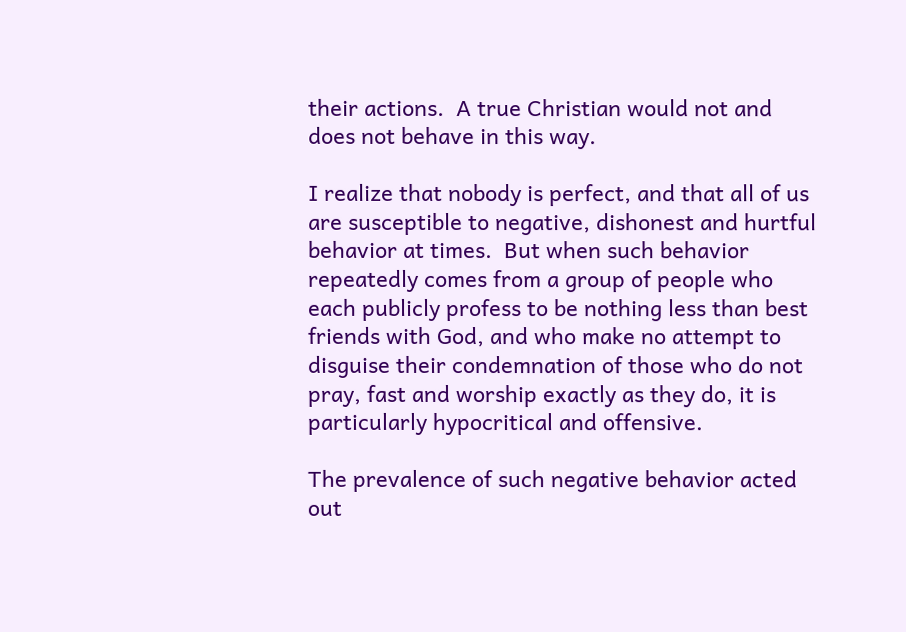their actions.  A true Christian would not and does not behave in this way.

I realize that nobody is perfect, and that all of us are susceptible to negative, dishonest and hurtful behavior at times.  But when such behavior repeatedly comes from a group of people who each publicly profess to be nothing less than best friends with God, and who make no attempt to disguise their condemnation of those who do not pray, fast and worship exactly as they do, it is particularly hypocritical and offensive.

The prevalence of such negative behavior acted out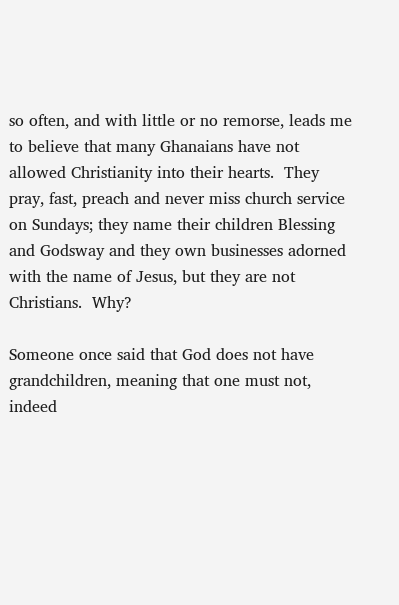so often, and with little or no remorse, leads me to believe that many Ghanaians have not allowed Christianity into their hearts.  They pray, fast, preach and never miss church service on Sundays; they name their children Blessing and Godsway and they own businesses adorned with the name of Jesus, but they are not Christians.  Why?

Someone once said that God does not have grandchildren, meaning that one must not, indeed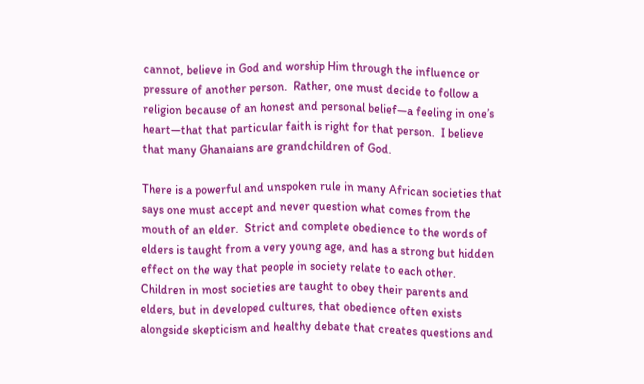cannot, believe in God and worship Him through the influence or pressure of another person.  Rather, one must decide to follow a religion because of an honest and personal belief—a feeling in one’s heart—that that particular faith is right for that person.  I believe that many Ghanaians are grandchildren of God.

There is a powerful and unspoken rule in many African societies that says one must accept and never question what comes from the mouth of an elder.  Strict and complete obedience to the words of elders is taught from a very young age, and has a strong but hidden effect on the way that people in society relate to each other.  Children in most societies are taught to obey their parents and elders, but in developed cultures, that obedience often exists alongside skepticism and healthy debate that creates questions and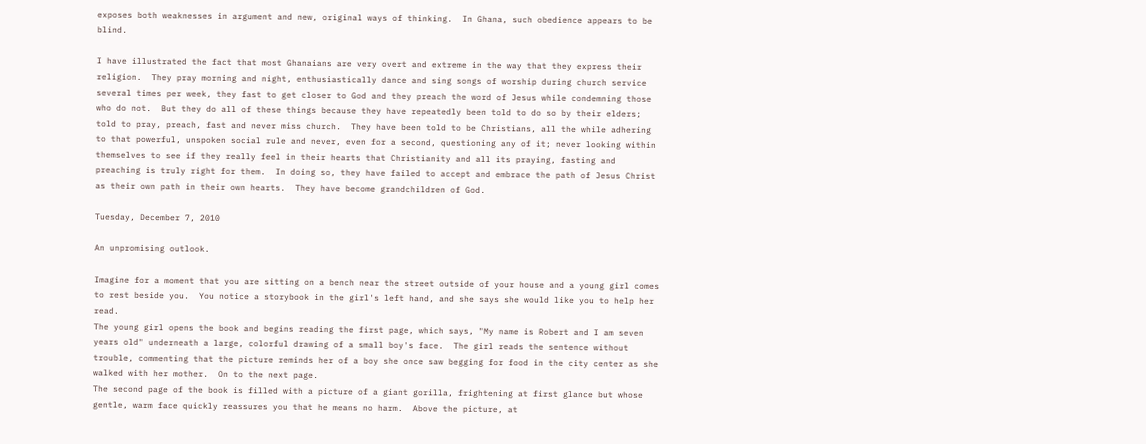exposes both weaknesses in argument and new, original ways of thinking.  In Ghana, such obedience appears to be blind.

I have illustrated the fact that most Ghanaians are very overt and extreme in the way that they express their religion.  They pray morning and night, enthusiastically dance and sing songs of worship during church service several times per week, they fast to get closer to God and they preach the word of Jesus while condemning those who do not.  But they do all of these things because they have repeatedly been told to do so by their elders; told to pray, preach, fast and never miss church.  They have been told to be Christians, all the while adhering to that powerful, unspoken social rule and never, even for a second, questioning any of it; never looking within themselves to see if they really feel in their hearts that Christianity and all its praying, fasting and preaching is truly right for them.  In doing so, they have failed to accept and embrace the path of Jesus Christ as their own path in their own hearts.  They have become grandchildren of God.

Tuesday, December 7, 2010

An unpromising outlook.

Imagine for a moment that you are sitting on a bench near the street outside of your house and a young girl comes to rest beside you.  You notice a storybook in the girl's left hand, and she says she would like you to help her read.
The young girl opens the book and begins reading the first page, which says, "My name is Robert and I am seven years old" underneath a large, colorful drawing of a small boy's face.  The girl reads the sentence without trouble, commenting that the picture reminds her of a boy she once saw begging for food in the city center as she walked with her mother.  On to the next page.
The second page of the book is filled with a picture of a giant gorilla, frightening at first glance but whose gentle, warm face quickly reassures you that he means no harm.  Above the picture, at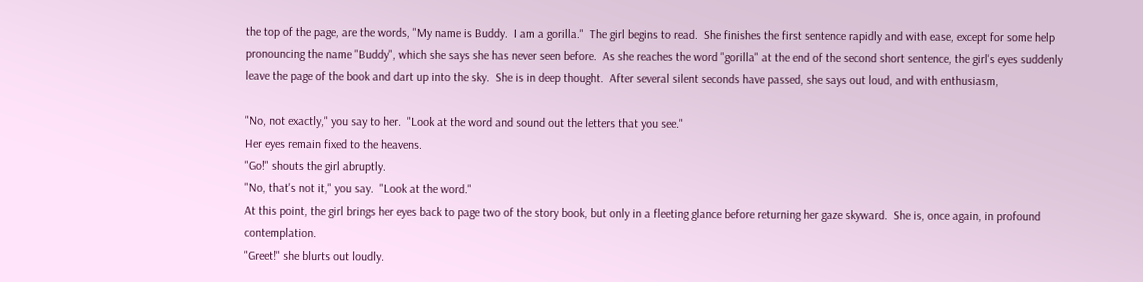the top of the page, are the words, "My name is Buddy.  I am a gorilla."  The girl begins to read.  She finishes the first sentence rapidly and with ease, except for some help pronouncing the name "Buddy", which she says she has never seen before.  As she reaches the word "gorilla" at the end of the second short sentence, the girl's eyes suddenly leave the page of the book and dart up into the sky.  She is in deep thought.  After several silent seconds have passed, she says out loud, and with enthusiasm,

"No, not exactly," you say to her.  "Look at the word and sound out the letters that you see."
Her eyes remain fixed to the heavens.
"Go!" shouts the girl abruptly.
"No, that's not it," you say.  "Look at the word."
At this point, the girl brings her eyes back to page two of the story book, but only in a fleeting glance before returning her gaze skyward.  She is, once again, in profound contemplation.
"Greet!" she blurts out loudly.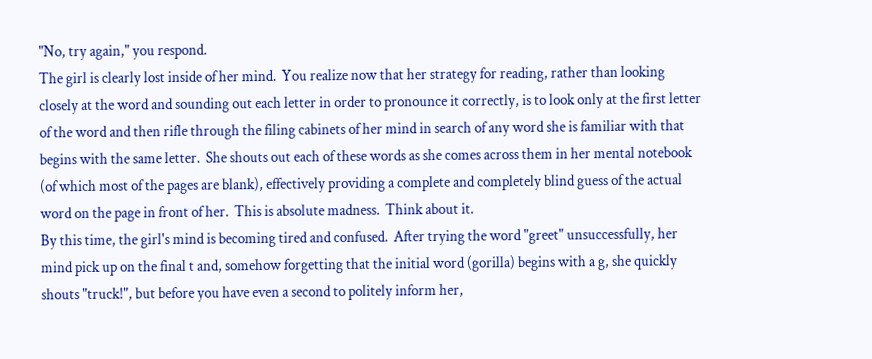"No, try again," you respond.
The girl is clearly lost inside of her mind.  You realize now that her strategy for reading, rather than looking closely at the word and sounding out each letter in order to pronounce it correctly, is to look only at the first letter of the word and then rifle through the filing cabinets of her mind in search of any word she is familiar with that begins with the same letter.  She shouts out each of these words as she comes across them in her mental notebook (of which most of the pages are blank), effectively providing a complete and completely blind guess of the actual word on the page in front of her.  This is absolute madness.  Think about it.
By this time, the girl's mind is becoming tired and confused.  After trying the word "greet" unsuccessfully, her mind pick up on the final t and, somehow forgetting that the initial word (gorilla) begins with a g, she quickly shouts "truck!", but before you have even a second to politely inform her,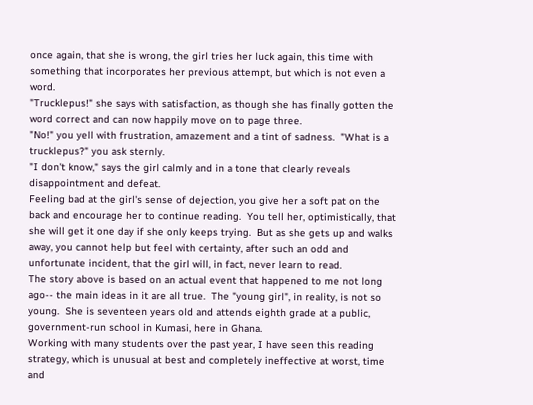once again, that she is wrong, the girl tries her luck again, this time with something that incorporates her previous attempt, but which is not even a word.
"Trucklepus!" she says with satisfaction, as though she has finally gotten the word correct and can now happily move on to page three.
"No!" you yell with frustration, amazement and a tint of sadness.  "What is a trucklepus?" you ask sternly.
"I don't know," says the girl calmly and in a tone that clearly reveals disappointment and defeat.
Feeling bad at the girl's sense of dejection, you give her a soft pat on the back and encourage her to continue reading.  You tell her, optimistically, that she will get it one day if she only keeps trying.  But as she gets up and walks away, you cannot help but feel with certainty, after such an odd and unfortunate incident, that the girl will, in fact, never learn to read.
The story above is based on an actual event that happened to me not long ago-- the main ideas in it are all true.  The "young girl", in reality, is not so young.  She is seventeen years old and attends eighth grade at a public, government-run school in Kumasi, here in Ghana.
Working with many students over the past year, I have seen this reading strategy, which is unusual at best and completely ineffective at worst, time and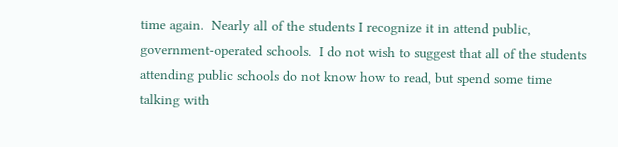time again.  Nearly all of the students I recognize it in attend public, government-operated schools.  I do not wish to suggest that all of the students attending public schools do not know how to read, but spend some time talking with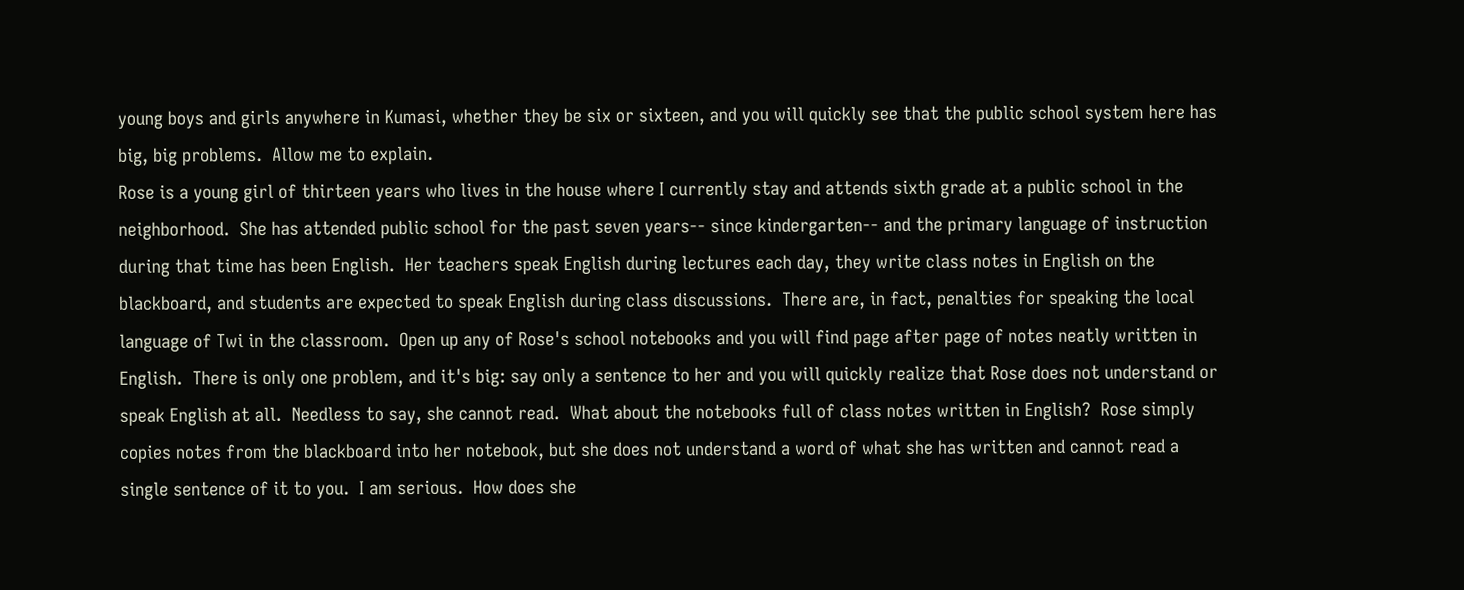young boys and girls anywhere in Kumasi, whether they be six or sixteen, and you will quickly see that the public school system here has big, big problems.  Allow me to explain.
Rose is a young girl of thirteen years who lives in the house where I currently stay and attends sixth grade at a public school in the neighborhood.  She has attended public school for the past seven years-- since kindergarten-- and the primary language of instruction during that time has been English.  Her teachers speak English during lectures each day, they write class notes in English on the blackboard, and students are expected to speak English during class discussions.  There are, in fact, penalties for speaking the local language of Twi in the classroom.  Open up any of Rose's school notebooks and you will find page after page of notes neatly written in English.  There is only one problem, and it's big: say only a sentence to her and you will quickly realize that Rose does not understand or speak English at all.  Needless to say, she cannot read.  What about the notebooks full of class notes written in English?  Rose simply copies notes from the blackboard into her notebook, but she does not understand a word of what she has written and cannot read a single sentence of it to you.  I am serious.  How does she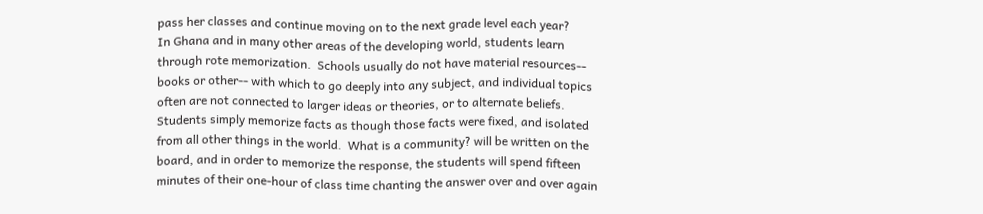pass her classes and continue moving on to the next grade level each year?
In Ghana and in many other areas of the developing world, students learn through rote memorization.  Schools usually do not have material resources-- books or other-- with which to go deeply into any subject, and individual topics often are not connected to larger ideas or theories, or to alternate beliefs.  Students simply memorize facts as though those facts were fixed, and isolated from all other things in the world.  What is a community? will be written on the board, and in order to memorize the response, the students will spend fifteen minutes of their one-hour of class time chanting the answer over and over again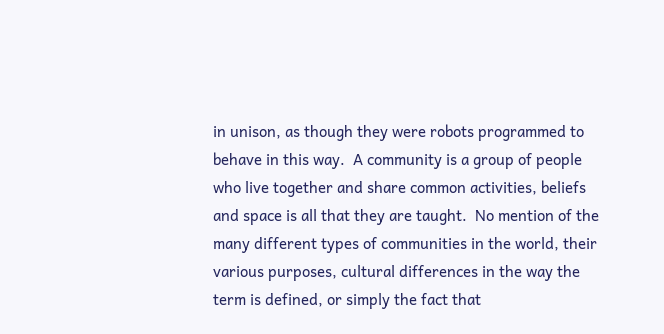in unison, as though they were robots programmed to behave in this way.  A community is a group of people who live together and share common activities, beliefs and space is all that they are taught.  No mention of the many different types of communities in the world, their various purposes, cultural differences in the way the term is defined, or simply the fact that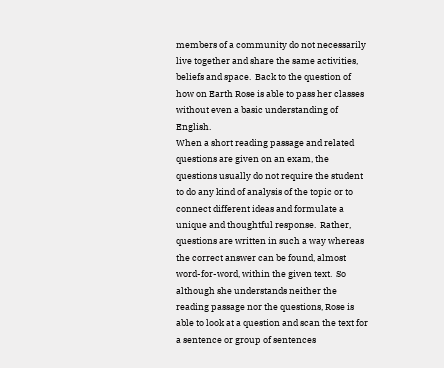members of a community do not necessarily live together and share the same activities, beliefs and space.  Back to the question of how on Earth Rose is able to pass her classes without even a basic understanding of English.
When a short reading passage and related questions are given on an exam, the questions usually do not require the student to do any kind of analysis of the topic or to connect different ideas and formulate a unique and thoughtful response.  Rather, questions are written in such a way whereas the correct answer can be found, almost word-for-word, within the given text.  So although she understands neither the reading passage nor the questions, Rose is able to look at a question and scan the text for a sentence or group of sentences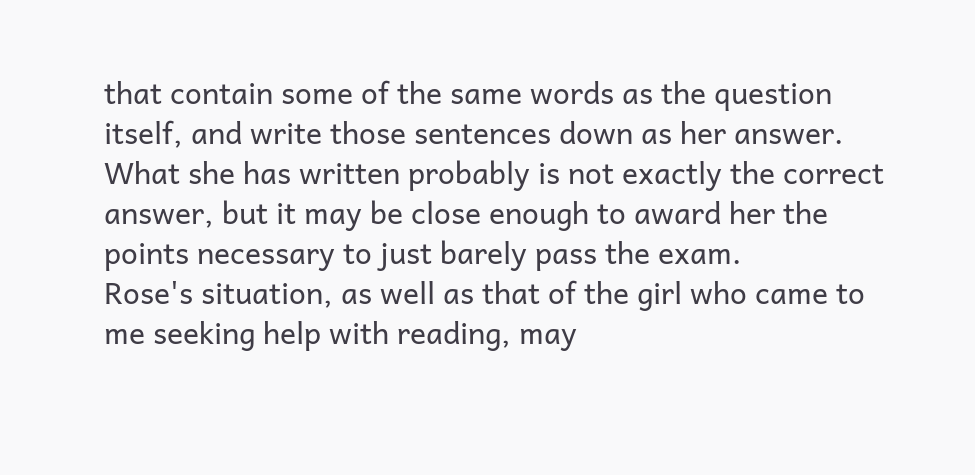that contain some of the same words as the question itself, and write those sentences down as her answer.  What she has written probably is not exactly the correct answer, but it may be close enough to award her the points necessary to just barely pass the exam.
Rose's situation, as well as that of the girl who came to me seeking help with reading, may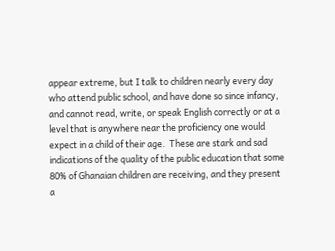appear extreme, but I talk to children nearly every day who attend public school, and have done so since infancy, and cannot read, write, or speak English correctly or at a level that is anywhere near the proficiency one would expect in a child of their age.  These are stark and sad indications of the quality of the public education that some 80% of Ghanaian children are receiving, and they present a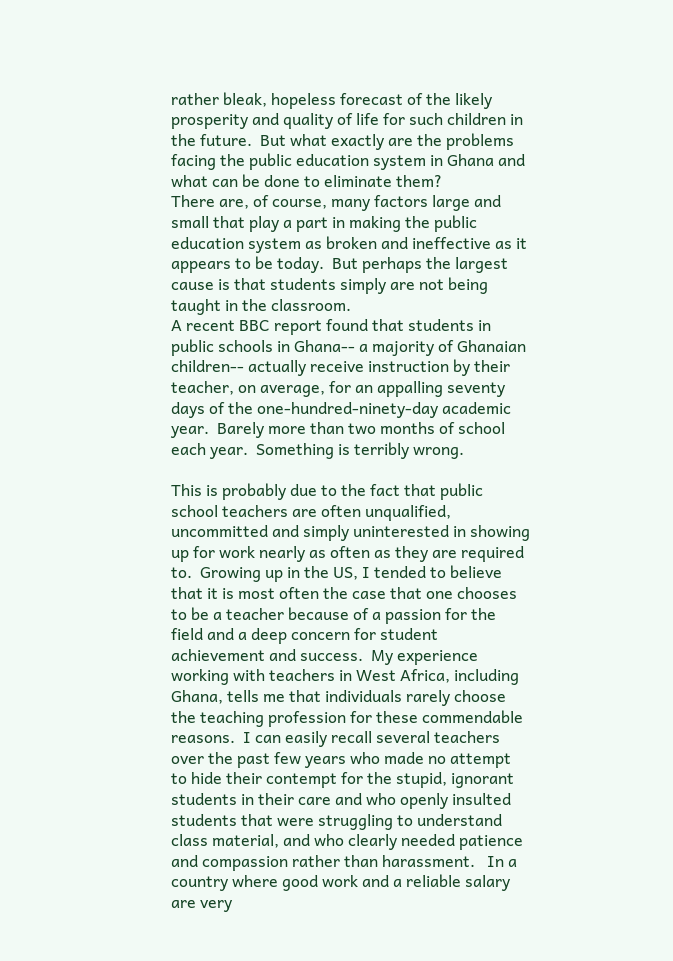rather bleak, hopeless forecast of the likely prosperity and quality of life for such children in the future.  But what exactly are the problems facing the public education system in Ghana and what can be done to eliminate them?
There are, of course, many factors large and small that play a part in making the public education system as broken and ineffective as it appears to be today.  But perhaps the largest cause is that students simply are not being taught in the classroom.
A recent BBC report found that students in public schools in Ghana-- a majority of Ghanaian children-- actually receive instruction by their teacher, on average, for an appalling seventy days of the one-hundred-ninety-day academic year.  Barely more than two months of school each year.  Something is terribly wrong.

This is probably due to the fact that public school teachers are often unqualified, uncommitted and simply uninterested in showing up for work nearly as often as they are required to.  Growing up in the US, I tended to believe that it is most often the case that one chooses to be a teacher because of a passion for the field and a deep concern for student achievement and success.  My experience working with teachers in West Africa, including Ghana, tells me that individuals rarely choose the teaching profession for these commendable reasons.  I can easily recall several teachers over the past few years who made no attempt to hide their contempt for the stupid, ignorant students in their care and who openly insulted students that were struggling to understand class material, and who clearly needed patience and compassion rather than harassment.   In a country where good work and a reliable salary are very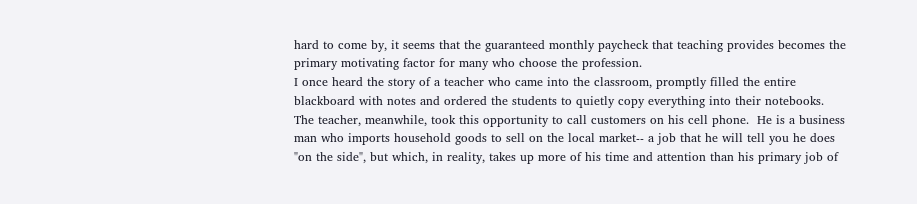hard to come by, it seems that the guaranteed monthly paycheck that teaching provides becomes the primary motivating factor for many who choose the profession.
I once heard the story of a teacher who came into the classroom, promptly filled the entire blackboard with notes and ordered the students to quietly copy everything into their notebooks.  The teacher, meanwhile, took this opportunity to call customers on his cell phone.  He is a business man who imports household goods to sell on the local market-- a job that he will tell you he does "on the side", but which, in reality, takes up more of his time and attention than his primary job of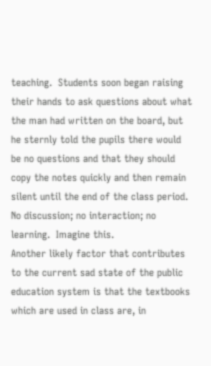teaching.  Students soon began raising their hands to ask questions about what the man had written on the board, but he sternly told the pupils there would be no questions and that they should copy the notes quickly and then remain silent until the end of the class period.  No discussion; no interaction; no learning.  Imagine this.
Another likely factor that contributes to the current sad state of the public education system is that the textbooks which are used in class are, in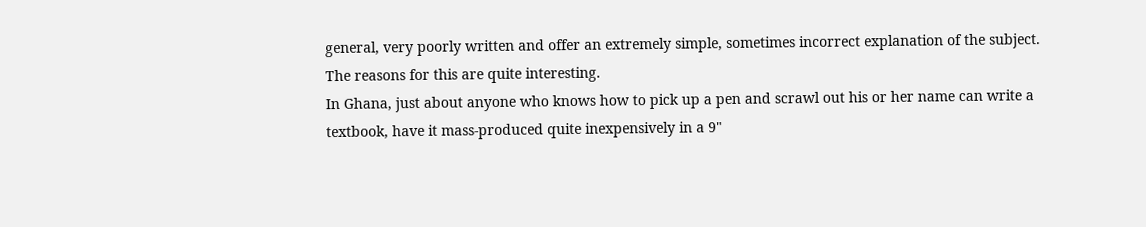general, very poorly written and offer an extremely simple, sometimes incorrect explanation of the subject.  The reasons for this are quite interesting.
In Ghana, just about anyone who knows how to pick up a pen and scrawl out his or her name can write a textbook, have it mass-produced quite inexpensively in a 9"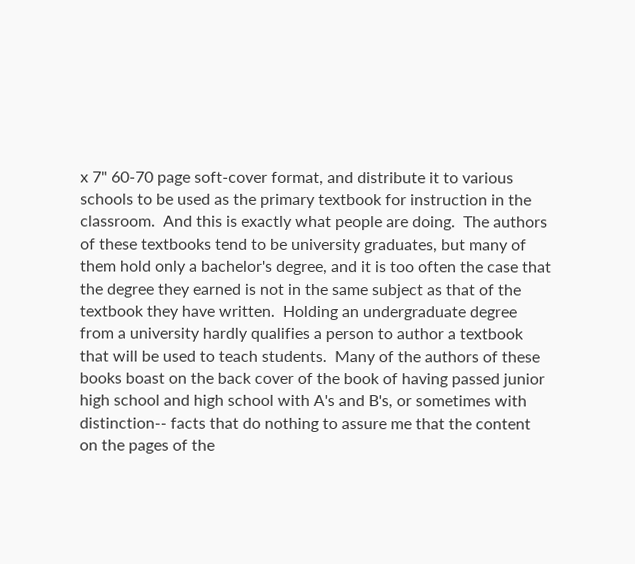x 7" 60-70 page soft-cover format, and distribute it to various schools to be used as the primary textbook for instruction in the classroom.  And this is exactly what people are doing.  The authors of these textbooks tend to be university graduates, but many of them hold only a bachelor's degree, and it is too often the case that the degree they earned is not in the same subject as that of the textbook they have written.  Holding an undergraduate degree from a university hardly qualifies a person to author a textbook that will be used to teach students.  Many of the authors of these books boast on the back cover of the book of having passed junior high school and high school with A's and B's, or sometimes with distinction-- facts that do nothing to assure me that the content on the pages of the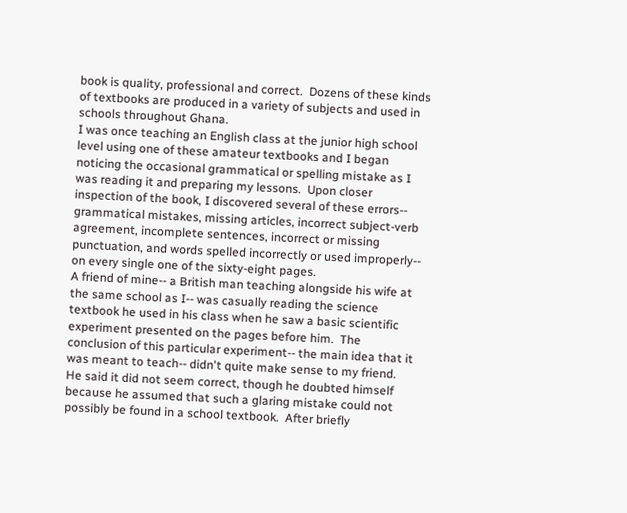book is quality, professional and correct.  Dozens of these kinds of textbooks are produced in a variety of subjects and used in schools throughout Ghana.
I was once teaching an English class at the junior high school level using one of these amateur textbooks and I began noticing the occasional grammatical or spelling mistake as I was reading it and preparing my lessons.  Upon closer inspection of the book, I discovered several of these errors-- grammatical mistakes, missing articles, incorrect subject-verb agreement, incomplete sentences, incorrect or missing punctuation, and words spelled incorrectly or used improperly-- on every single one of the sixty-eight pages.
A friend of mine-- a British man teaching alongside his wife at the same school as I-- was casually reading the science textbook he used in his class when he saw a basic scientific experiment presented on the pages before him.  The conclusion of this particular experiment-- the main idea that it was meant to teach-- didn't quite make sense to my friend.  He said it did not seem correct, though he doubted himself because he assumed that such a glaring mistake could not possibly be found in a school textbook.  After briefly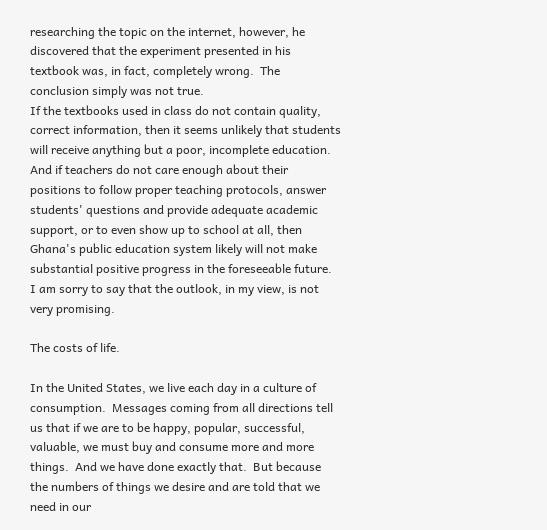researching the topic on the internet, however, he discovered that the experiment presented in his textbook was, in fact, completely wrong.  The conclusion simply was not true.
If the textbooks used in class do not contain quality, correct information, then it seems unlikely that students will receive anything but a poor, incomplete education.  And if teachers do not care enough about their positions to follow proper teaching protocols, answer students' questions and provide adequate academic support, or to even show up to school at all, then Ghana's public education system likely will not make substantial positive progress in the foreseeable future.  I am sorry to say that the outlook, in my view, is not very promising.

The costs of life.

In the United States, we live each day in a culture of consumption.  Messages coming from all directions tell us that if we are to be happy, popular, successful, valuable, we must buy and consume more and more things.  And we have done exactly that.  But because the numbers of things we desire and are told that we need in our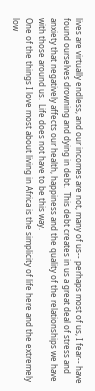lives are virtually endless, and our incomes are not, many of us-- perhaps most of us, I fear-- have found ourselves drowning and dying in debt.  This debt creates in us a great deal of stress and anxiety that negatively affects our health, happiness and the quality of the relationships we have with those around us.  Life does not have to be this way.
One of the things I love most about living in Africa is the simplicity of life here and the extremely low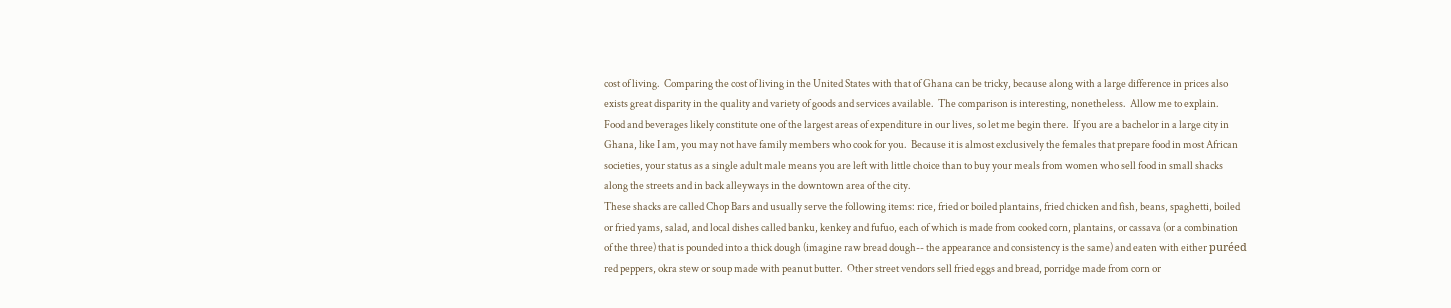cost of living.  Comparing the cost of living in the United States with that of Ghana can be tricky, because along with a large difference in prices also exists great disparity in the quality and variety of goods and services available.  The comparison is interesting, nonetheless.  Allow me to explain.
Food and beverages likely constitute one of the largest areas of expenditure in our lives, so let me begin there.  If you are a bachelor in a large city in Ghana, like I am, you may not have family members who cook for you.  Because it is almost exclusively the females that prepare food in most African societies, your status as a single adult male means you are left with little choice than to buy your meals from women who sell food in small shacks along the streets and in back alleyways in the downtown area of the city.
These shacks are called Chop Bars and usually serve the following items: rice, fried or boiled plantains, fried chicken and fish, beans, spaghetti, boiled or fried yams, salad, and local dishes called banku, kenkey and fufuo, each of which is made from cooked corn, plantains, or cassava (or a combination of the three) that is pounded into a thick dough (imagine raw bread dough-- the appearance and consistency is the same) and eaten with either puréed red peppers, okra stew or soup made with peanut butter.  Other street vendors sell fried eggs and bread, porridge made from corn or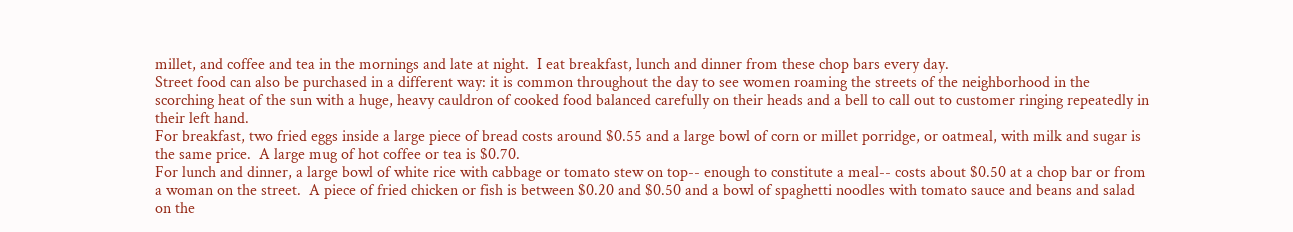millet, and coffee and tea in the mornings and late at night.  I eat breakfast, lunch and dinner from these chop bars every day.
Street food can also be purchased in a different way: it is common throughout the day to see women roaming the streets of the neighborhood in the scorching heat of the sun with a huge, heavy cauldron of cooked food balanced carefully on their heads and a bell to call out to customer ringing repeatedly in their left hand.
For breakfast, two fried eggs inside a large piece of bread costs around $0.55 and a large bowl of corn or millet porridge, or oatmeal, with milk and sugar is the same price.  A large mug of hot coffee or tea is $0.70.
For lunch and dinner, a large bowl of white rice with cabbage or tomato stew on top-- enough to constitute a meal-- costs about $0.50 at a chop bar or from a woman on the street.  A piece of fried chicken or fish is between $0.20 and $0.50 and a bowl of spaghetti noodles with tomato sauce and beans and salad on the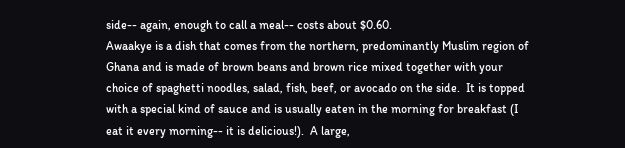side-- again, enough to call a meal-- costs about $0.60.
Awaakye is a dish that comes from the northern, predominantly Muslim region of Ghana and is made of brown beans and brown rice mixed together with your choice of spaghetti noodles, salad, fish, beef, or avocado on the side.  It is topped with a special kind of sauce and is usually eaten in the morning for breakfast (I eat it every morning-- it is delicious!).  A large,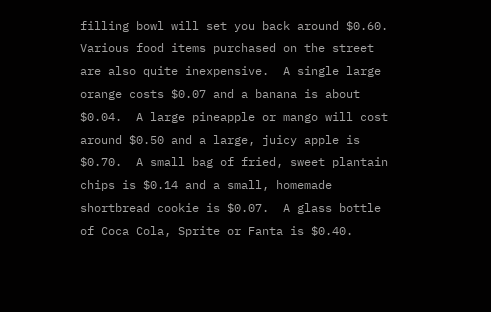filling bowl will set you back around $0.60.
Various food items purchased on the street are also quite inexpensive.  A single large orange costs $0.07 and a banana is about $0.04.  A large pineapple or mango will cost around $0.50 and a large, juicy apple is $0.70.  A small bag of fried, sweet plantain chips is $0.14 and a small, homemade shortbread cookie is $0.07.  A glass bottle of Coca Cola, Sprite or Fanta is $0.40.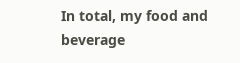In total, my food and beverage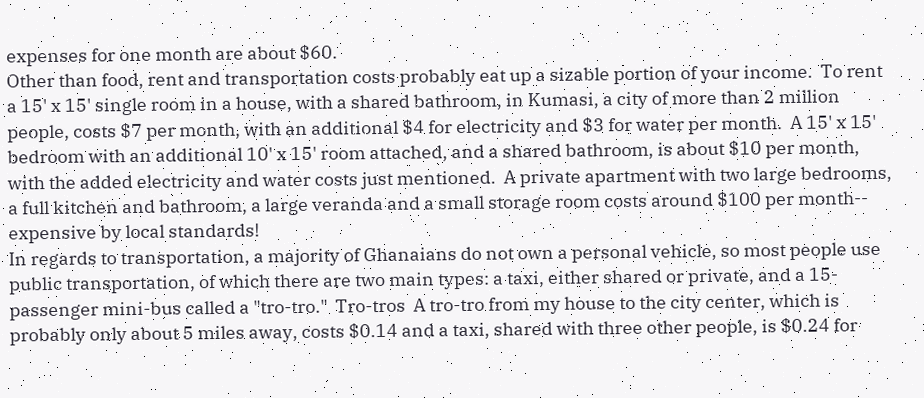expenses for one month are about $60.
Other than food, rent and transportation costs probably eat up a sizable portion of your income.  To rent a 15' x 15' single room in a house, with a shared bathroom, in Kumasi, a city of more than 2 million people, costs $7 per month, with an additional $4 for electricity and $3 for water per month.  A 15' x 15' bedroom with an additional 10' x 15' room attached, and a shared bathroom, is about $10 per month, with the added electricity and water costs just mentioned.  A private apartment with two large bedrooms, a full kitchen and bathroom, a large veranda and a small storage room costs around $100 per month-- expensive by local standards!
In regards to transportation, a majority of Ghanaians do not own a personal vehicle, so most people use public transportation, of which there are two main types: a taxi, either shared or private, and a 15-passenger mini-bus called a "tro-tro."  Tro-tros  A tro-tro from my house to the city center, which is probably only about 5 miles away, costs $0.14 and a taxi, shared with three other people, is $0.24 for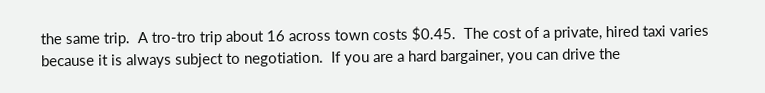the same trip.  A tro-tro trip about 16 across town costs $0.45.  The cost of a private, hired taxi varies because it is always subject to negotiation.  If you are a hard bargainer, you can drive the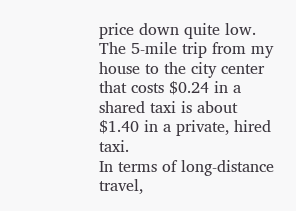price down quite low.  The 5-mile trip from my house to the city center that costs $0.24 in a shared taxi is about $1.40 in a private, hired taxi.
In terms of long-distance travel,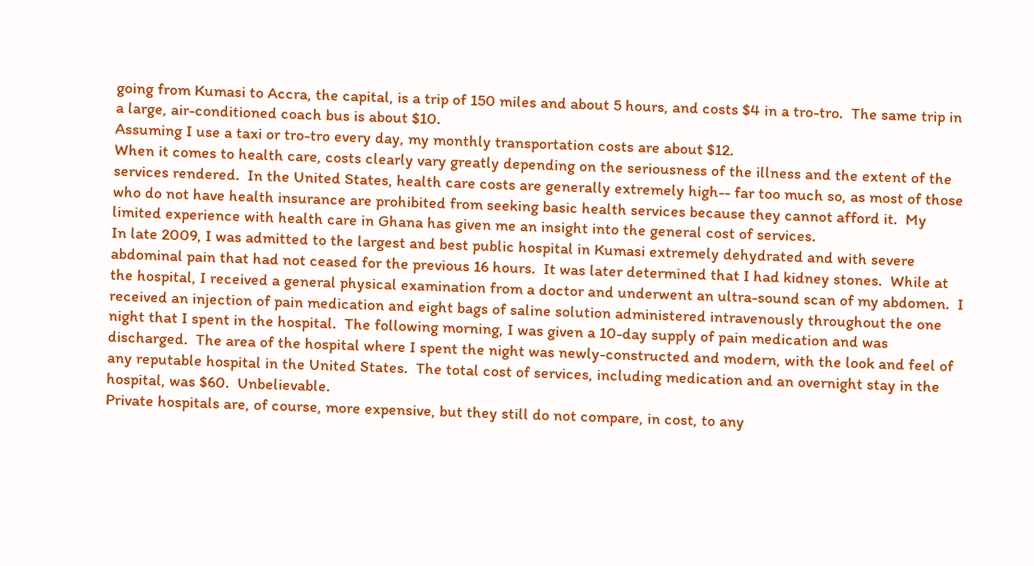going from Kumasi to Accra, the capital, is a trip of 150 miles and about 5 hours, and costs $4 in a tro-tro.  The same trip in a large, air-conditioned coach bus is about $10.
Assuming I use a taxi or tro-tro every day, my monthly transportation costs are about $12.
When it comes to health care, costs clearly vary greatly depending on the seriousness of the illness and the extent of the services rendered.  In the United States, health care costs are generally extremely high-- far too much so, as most of those who do not have health insurance are prohibited from seeking basic health services because they cannot afford it.  My limited experience with health care in Ghana has given me an insight into the general cost of services.
In late 2009, I was admitted to the largest and best public hospital in Kumasi extremely dehydrated and with severe abdominal pain that had not ceased for the previous 16 hours.  It was later determined that I had kidney stones.  While at the hospital, I received a general physical examination from a doctor and underwent an ultra-sound scan of my abdomen.  I received an injection of pain medication and eight bags of saline solution administered intravenously throughout the one night that I spent in the hospital.  The following morning, I was given a 10-day supply of pain medication and was discharged.  The area of the hospital where I spent the night was newly-constructed and modern, with the look and feel of any reputable hospital in the United States.  The total cost of services, including medication and an overnight stay in the hospital, was $60.  Unbelievable.
Private hospitals are, of course, more expensive, but they still do not compare, in cost, to any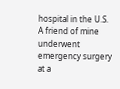hospital in the U.S.  A friend of mine underwent emergency surgery at a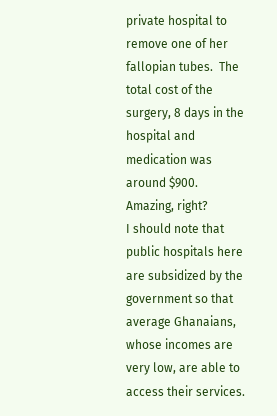private hospital to remove one of her fallopian tubes.  The total cost of the surgery, 8 days in the hospital and medication was around $900.  Amazing, right?
I should note that public hospitals here are subsidized by the government so that average Ghanaians, whose incomes are very low, are able to access their services.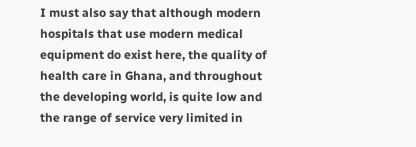I must also say that although modern hospitals that use modern medical equipment do exist here, the quality of health care in Ghana, and throughout the developing world, is quite low and the range of service very limited in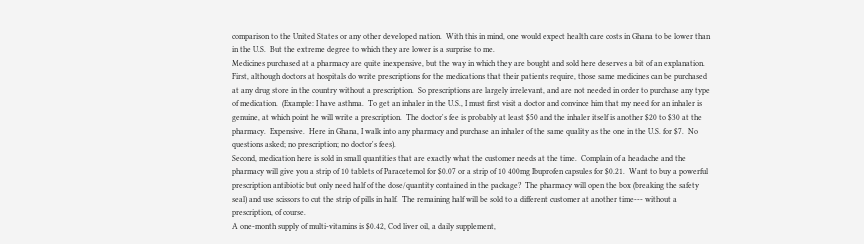comparison to the United States or any other developed nation.  With this in mind, one would expect health care costs in Ghana to be lower than in the U.S.  But the extreme degree to which they are lower is a surprise to me.
Medicines purchased at a pharmacy are quite inexpensive, but the way in which they are bought and sold here deserves a bit of an explanation.
First, although doctors at hospitals do write prescriptions for the medications that their patients require, those same medicines can be purchased at any drug store in the country without a prescription.  So prescriptions are largely irrelevant, and are not needed in order to purchase any type of medication.  (Example: I have asthma.  To get an inhaler in the U.S., I must first visit a doctor and convince him that my need for an inhaler is genuine, at which point he will write a prescription.  The doctor's fee is probably at least $50 and the inhaler itself is another $20 to $30 at the pharmacy.  Expensive.  Here in Ghana, I walk into any pharmacy and purchase an inhaler of the same quality as the one in the U.S. for $7.  No questions asked; no prescription; no doctor's fees).
Second, medication here is sold in small quantities that are exactly what the customer needs at the time.  Complain of a headache and the pharmacy will give you a strip of 10 tablets of Paracetemol for $0.07 or a strip of 10 400mg Ibuprofen capsules for $0.21.  Want to buy a powerful prescription antibiotic but only need half of the dose/quantity contained in the package?  The pharmacy will open the box (breaking the safety seal) and use scissors to cut the strip of pills in half.  The remaining half will be sold to a different customer at another time--- without a prescription, of course.
A one-month supply of multi-vitamins is $0.42, Cod liver oil, a daily supplement,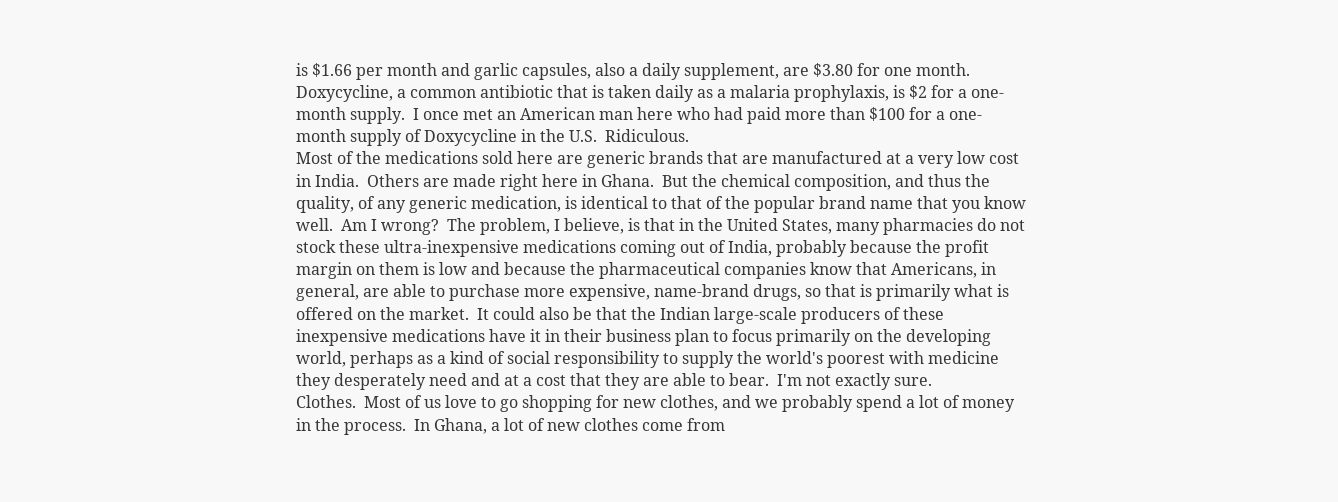is $1.66 per month and garlic capsules, also a daily supplement, are $3.80 for one month.  Doxycycline, a common antibiotic that is taken daily as a malaria prophylaxis, is $2 for a one-month supply.  I once met an American man here who had paid more than $100 for a one-month supply of Doxycycline in the U.S.  Ridiculous.
Most of the medications sold here are generic brands that are manufactured at a very low cost in India.  Others are made right here in Ghana.  But the chemical composition, and thus the quality, of any generic medication, is identical to that of the popular brand name that you know well.  Am I wrong?  The problem, I believe, is that in the United States, many pharmacies do not stock these ultra-inexpensive medications coming out of India, probably because the profit margin on them is low and because the pharmaceutical companies know that Americans, in general, are able to purchase more expensive, name-brand drugs, so that is primarily what is offered on the market.  It could also be that the Indian large-scale producers of these inexpensive medications have it in their business plan to focus primarily on the developing world, perhaps as a kind of social responsibility to supply the world's poorest with medicine they desperately need and at a cost that they are able to bear.  I'm not exactly sure.
Clothes.  Most of us love to go shopping for new clothes, and we probably spend a lot of money in the process.  In Ghana, a lot of new clothes come from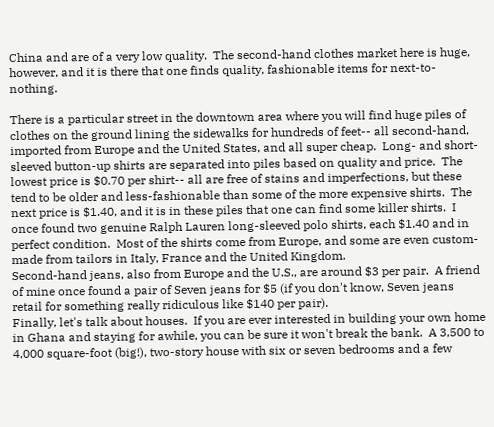China and are of a very low quality.  The second-hand clothes market here is huge, however, and it is there that one finds quality, fashionable items for next-to-nothing.

There is a particular street in the downtown area where you will find huge piles of clothes on the ground lining the sidewalks for hundreds of feet-- all second-hand, imported from Europe and the United States, and all super cheap.  Long- and short-sleeved button-up shirts are separated into piles based on quality and price.  The lowest price is $0.70 per shirt-- all are free of stains and imperfections, but these tend to be older and less-fashionable than some of the more expensive shirts.  The next price is $1.40, and it is in these piles that one can find some killer shirts.  I once found two genuine Ralph Lauren long-sleeved polo shirts, each $1.40 and in perfect condition.  Most of the shirts come from Europe, and some are even custom-made from tailors in Italy, France and the United Kingdom.
Second-hand jeans, also from Europe and the U.S., are around $3 per pair.  A friend of mine once found a pair of Seven jeans for $5 (if you don't know, Seven jeans retail for something really ridiculous like $140 per pair).
Finally, let's talk about houses.  If you are ever interested in building your own home in Ghana and staying for awhile, you can be sure it won't break the bank.  A 3,500 to 4,000 square-foot (big!), two-story house with six or seven bedrooms and a few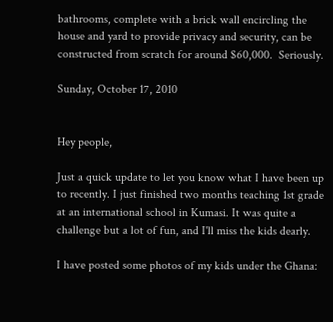bathrooms, complete with a brick wall encircling the house and yard to provide privacy and security, can be constructed from scratch for around $60,000.  Seriously.

Sunday, October 17, 2010


Hey people,

Just a quick update to let you know what I have been up to recently. I just finished two months teaching 1st grade at an international school in Kumasi. It was quite a challenge but a lot of fun, and I'll miss the kids dearly.

I have posted some photos of my kids under the Ghana: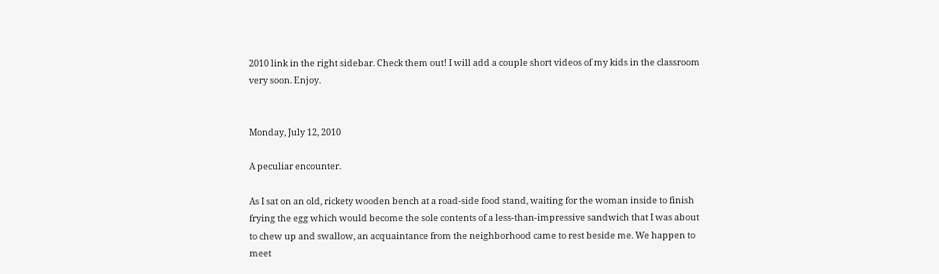2010 link in the right sidebar. Check them out! I will add a couple short videos of my kids in the classroom very soon. Enjoy.


Monday, July 12, 2010

A peculiar encounter.

As I sat on an old, rickety wooden bench at a road-side food stand, waiting for the woman inside to finish frying the egg which would become the sole contents of a less-than-impressive sandwich that I was about to chew up and swallow, an acquaintance from the neighborhood came to rest beside me. We happen to meet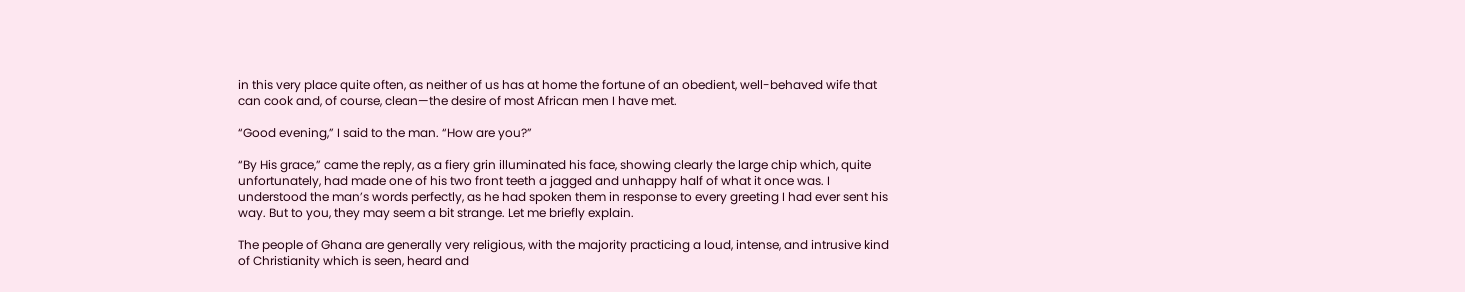in this very place quite often, as neither of us has at home the fortune of an obedient, well-behaved wife that can cook and, of course, clean—the desire of most African men I have met.

“Good evening,” I said to the man. “How are you?”

“By His grace,” came the reply, as a fiery grin illuminated his face, showing clearly the large chip which, quite unfortunately, had made one of his two front teeth a jagged and unhappy half of what it once was. I understood the man’s words perfectly, as he had spoken them in response to every greeting I had ever sent his way. But to you, they may seem a bit strange. Let me briefly explain.

The people of Ghana are generally very religious, with the majority practicing a loud, intense, and intrusive kind of Christianity which is seen, heard and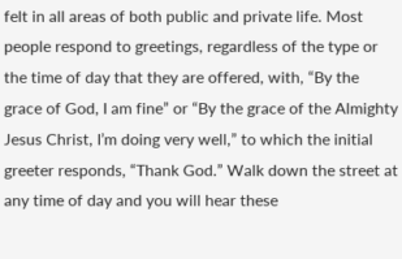felt in all areas of both public and private life. Most people respond to greetings, regardless of the type or the time of day that they are offered, with, “By the grace of God, I am fine” or “By the grace of the Almighty Jesus Christ, I’m doing very well,” to which the initial greeter responds, “Thank God.” Walk down the street at any time of day and you will hear these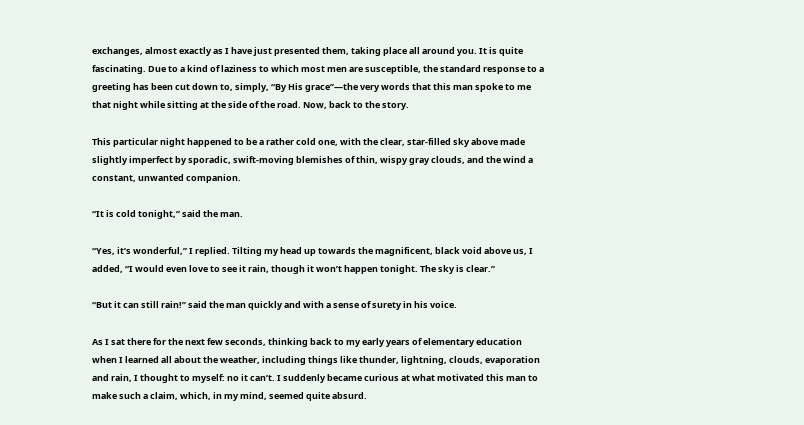exchanges, almost exactly as I have just presented them, taking place all around you. It is quite fascinating. Due to a kind of laziness to which most men are susceptible, the standard response to a greeting has been cut down to, simply, “By His grace”—the very words that this man spoke to me that night while sitting at the side of the road. Now, back to the story.

This particular night happened to be a rather cold one, with the clear, star-filled sky above made slightly imperfect by sporadic, swift-moving blemishes of thin, wispy gray clouds, and the wind a constant, unwanted companion.

“It is cold tonight,” said the man.

“Yes, it’s wonderful,” I replied. Tilting my head up towards the magnificent, black void above us, I added, “I would even love to see it rain, though it won’t happen tonight. The sky is clear.”

“But it can still rain!” said the man quickly and with a sense of surety in his voice.

As I sat there for the next few seconds, thinking back to my early years of elementary education when I learned all about the weather, including things like thunder, lightning, clouds, evaporation and rain, I thought to myself: no it can’t. I suddenly became curious at what motivated this man to make such a claim, which, in my mind, seemed quite absurd.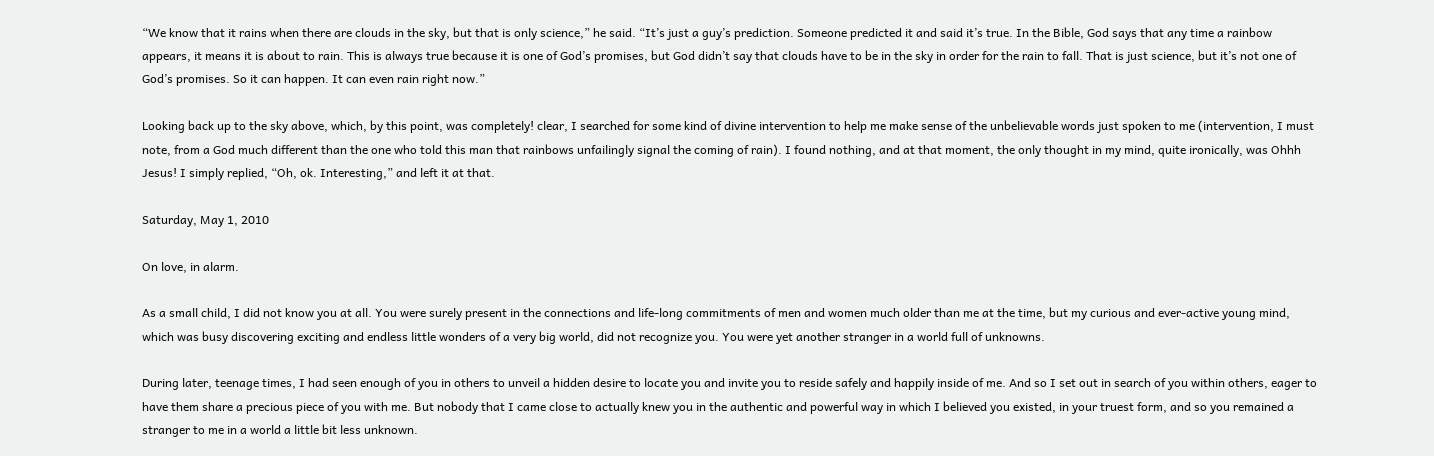“We know that it rains when there are clouds in the sky, but that is only science,” he said. “It’s just a guy’s prediction. Someone predicted it and said it’s true. In the Bible, God says that any time a rainbow appears, it means it is about to rain. This is always true because it is one of God’s promises, but God didn’t say that clouds have to be in the sky in order for the rain to fall. That is just science, but it’s not one of God’s promises. So it can happen. It can even rain right now.”

Looking back up to the sky above, which, by this point, was completely! clear, I searched for some kind of divine intervention to help me make sense of the unbelievable words just spoken to me (intervention, I must note, from a God much different than the one who told this man that rainbows unfailingly signal the coming of rain). I found nothing, and at that moment, the only thought in my mind, quite ironically, was Ohhh Jesus! I simply replied, “Oh, ok. Interesting,” and left it at that.

Saturday, May 1, 2010

On love, in alarm.

As a small child, I did not know you at all. You were surely present in the connections and life-long commitments of men and women much older than me at the time, but my curious and ever-active young mind, which was busy discovering exciting and endless little wonders of a very big world, did not recognize you. You were yet another stranger in a world full of unknowns.

During later, teenage times, I had seen enough of you in others to unveil a hidden desire to locate you and invite you to reside safely and happily inside of me. And so I set out in search of you within others, eager to have them share a precious piece of you with me. But nobody that I came close to actually knew you in the authentic and powerful way in which I believed you existed, in your truest form, and so you remained a stranger to me in a world a little bit less unknown.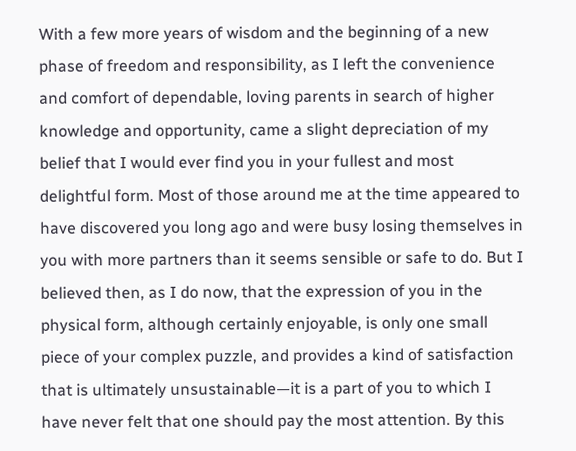With a few more years of wisdom and the beginning of a new phase of freedom and responsibility, as I left the convenience and comfort of dependable, loving parents in search of higher knowledge and opportunity, came a slight depreciation of my belief that I would ever find you in your fullest and most delightful form. Most of those around me at the time appeared to have discovered you long ago and were busy losing themselves in you with more partners than it seems sensible or safe to do. But I believed then, as I do now, that the expression of you in the physical form, although certainly enjoyable, is only one small piece of your complex puzzle, and provides a kind of satisfaction that is ultimately unsustainable—it is a part of you to which I have never felt that one should pay the most attention. By this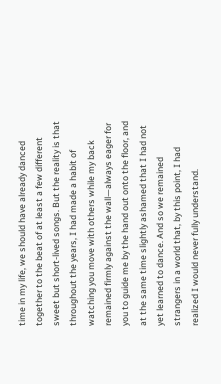time in my life, we should have already danced together to the beat of at least a few different sweet but short-lived songs. But the reality is that throughout the years, I had made a habit of watching you move with others while my back remained firmly against the wall—always eager for you to guide me by the hand out onto the floor, and at the same time slightly ashamed that I had not yet learned to dance. And so we remained strangers in a world that, by this point, I had realized I would never fully understand.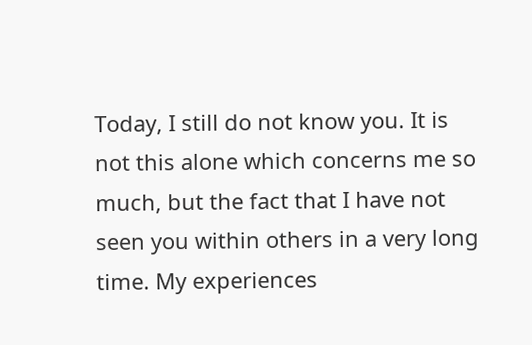Today, I still do not know you. It is not this alone which concerns me so much, but the fact that I have not seen you within others in a very long time. My experiences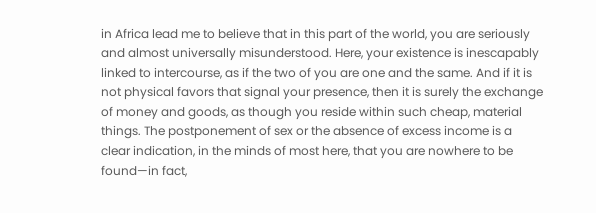in Africa lead me to believe that in this part of the world, you are seriously and almost universally misunderstood. Here, your existence is inescapably linked to intercourse, as if the two of you are one and the same. And if it is not physical favors that signal your presence, then it is surely the exchange of money and goods, as though you reside within such cheap, material things. The postponement of sex or the absence of excess income is a clear indication, in the minds of most here, that you are nowhere to be found—in fact,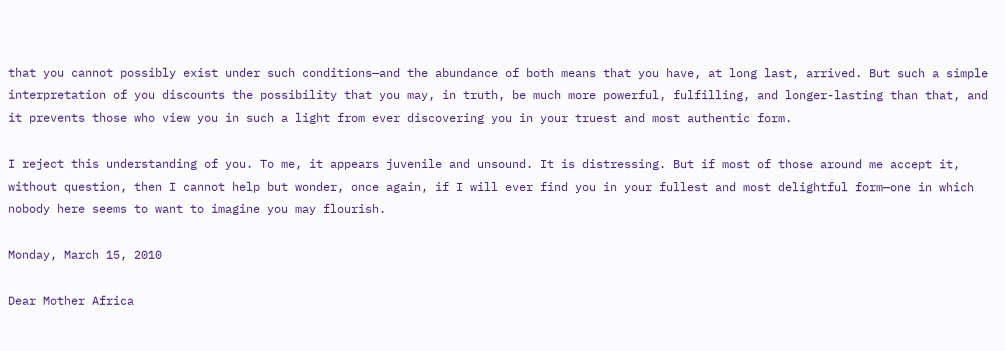that you cannot possibly exist under such conditions—and the abundance of both means that you have, at long last, arrived. But such a simple interpretation of you discounts the possibility that you may, in truth, be much more powerful, fulfilling, and longer-lasting than that, and it prevents those who view you in such a light from ever discovering you in your truest and most authentic form.

I reject this understanding of you. To me, it appears juvenile and unsound. It is distressing. But if most of those around me accept it, without question, then I cannot help but wonder, once again, if I will ever find you in your fullest and most delightful form—one in which nobody here seems to want to imagine you may flourish.

Monday, March 15, 2010

Dear Mother Africa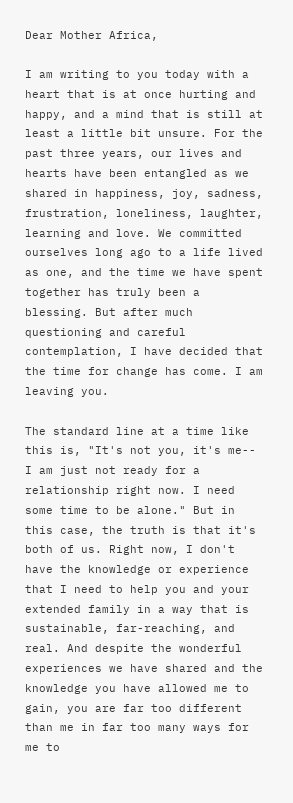Dear Mother Africa,

I am writing to you today with a heart that is at once hurting and happy, and a mind that is still at least a little bit unsure. For the past three years, our lives and hearts have been entangled as we shared in happiness, joy, sadness, frustration, loneliness, laughter, learning and love. We committed ourselves long ago to a life lived as one, and the time we have spent together has truly been a blessing. But after much questioning and careful contemplation, I have decided that the time for change has come. I am leaving you.

The standard line at a time like this is, "It's not you, it's me-- I am just not ready for a relationship right now. I need some time to be alone." But in this case, the truth is that it's both of us. Right now, I don't have the knowledge or experience that I need to help you and your extended family in a way that is sustainable, far-reaching, and real. And despite the wonderful experiences we have shared and the knowledge you have allowed me to gain, you are far too different than me in far too many ways for me to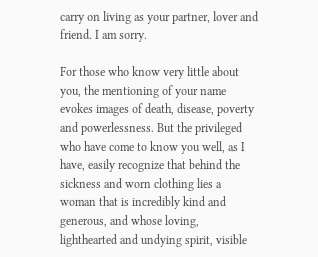carry on living as your partner, lover and friend. I am sorry.

For those who know very little about you, the mentioning of your name evokes images of death, disease, poverty and powerlessness. But the privileged who have come to know you well, as I have, easily recognize that behind the sickness and worn clothing lies a woman that is incredibly kind and generous, and whose loving, lighthearted and undying spirit, visible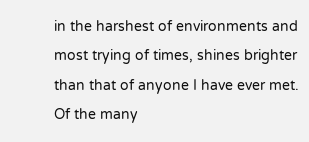in the harshest of environments and most trying of times, shines brighter than that of anyone I have ever met. Of the many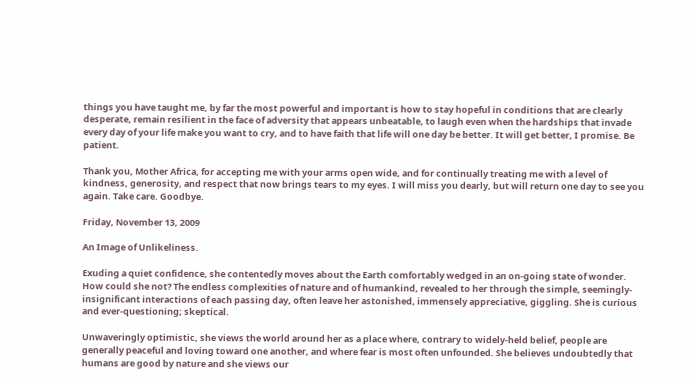things you have taught me, by far the most powerful and important is how to stay hopeful in conditions that are clearly desperate, remain resilient in the face of adversity that appears unbeatable, to laugh even when the hardships that invade every day of your life make you want to cry, and to have faith that life will one day be better. It will get better, I promise. Be patient.

Thank you, Mother Africa, for accepting me with your arms open wide, and for continually treating me with a level of kindness, generosity, and respect that now brings tears to my eyes. I will miss you dearly, but will return one day to see you again. Take care. Goodbye.

Friday, November 13, 2009

An Image of Unlikeliness.

Exuding a quiet confidence, she contentedly moves about the Earth comfortably wedged in an on-going state of wonder. How could she not? The endless complexities of nature and of humankind, revealed to her through the simple, seemingly-insignificant interactions of each passing day, often leave her astonished, immensely appreciative, giggling. She is curious and ever-questioning; skeptical.

Unwaveringly optimistic, she views the world around her as a place where, contrary to widely-held belief, people are generally peaceful and loving toward one another, and where fear is most often unfounded. She believes undoubtedly that humans are good by nature and she views our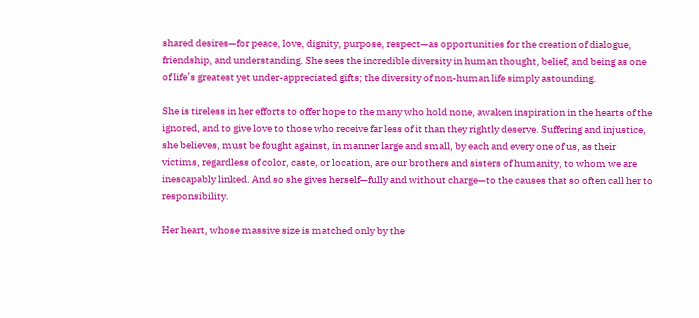shared desires—for peace, love, dignity, purpose, respect—as opportunities for the creation of dialogue, friendship, and understanding. She sees the incredible diversity in human thought, belief, and being as one of life’s greatest yet under-appreciated gifts; the diversity of non-human life simply astounding.

She is tireless in her efforts to offer hope to the many who hold none, awaken inspiration in the hearts of the ignored, and to give love to those who receive far less of it than they rightly deserve. Suffering and injustice, she believes, must be fought against, in manner large and small, by each and every one of us, as their victims, regardless of color, caste, or location, are our brothers and sisters of humanity, to whom we are inescapably linked. And so she gives herself—fully and without charge—to the causes that so often call her to responsibility.

Her heart, whose massive size is matched only by the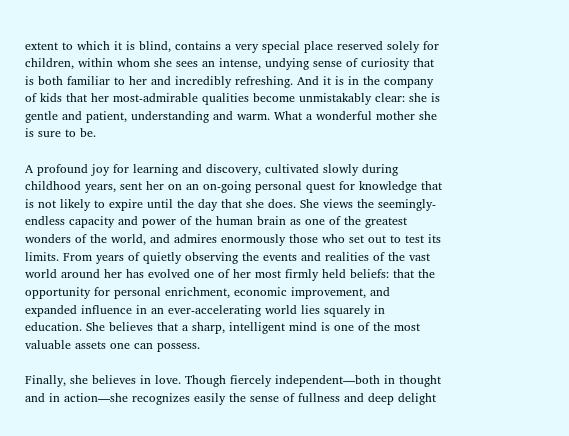extent to which it is blind, contains a very special place reserved solely for children, within whom she sees an intense, undying sense of curiosity that is both familiar to her and incredibly refreshing. And it is in the company of kids that her most-admirable qualities become unmistakably clear: she is gentle and patient, understanding and warm. What a wonderful mother she is sure to be.

A profound joy for learning and discovery, cultivated slowly during childhood years, sent her on an on-going personal quest for knowledge that is not likely to expire until the day that she does. She views the seemingly-endless capacity and power of the human brain as one of the greatest wonders of the world, and admires enormously those who set out to test its limits. From years of quietly observing the events and realities of the vast world around her has evolved one of her most firmly held beliefs: that the opportunity for personal enrichment, economic improvement, and expanded influence in an ever-accelerating world lies squarely in education. She believes that a sharp, intelligent mind is one of the most valuable assets one can possess.

Finally, she believes in love. Though fiercely independent—both in thought and in action—she recognizes easily the sense of fullness and deep delight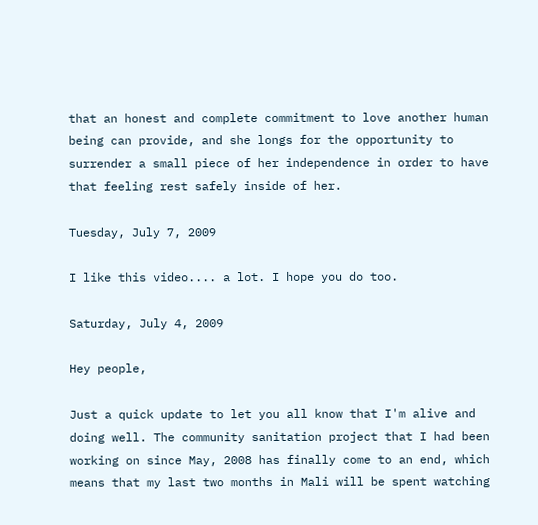that an honest and complete commitment to love another human being can provide, and she longs for the opportunity to surrender a small piece of her independence in order to have that feeling rest safely inside of her.

Tuesday, July 7, 2009

I like this video.... a lot. I hope you do too.

Saturday, July 4, 2009

Hey people,

Just a quick update to let you all know that I'm alive and doing well. The community sanitation project that I had been working on since May, 2008 has finally come to an end, which means that my last two months in Mali will be spent watching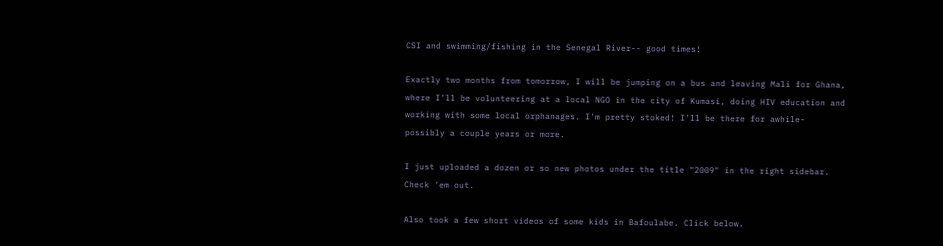CSI and swimming/fishing in the Senegal River-- good times!

Exactly two months from tomorrow, I will be jumping on a bus and leaving Mali for Ghana, where I'll be volunteering at a local NGO in the city of Kumasi, doing HIV education and working with some local orphanages. I'm pretty stoked! I'll be there for awhile- possibly a couple years or more.

I just uploaded a dozen or so new photos under the title "2009" in the right sidebar. Check 'em out.

Also took a few short videos of some kids in Bafoulabe. Click below.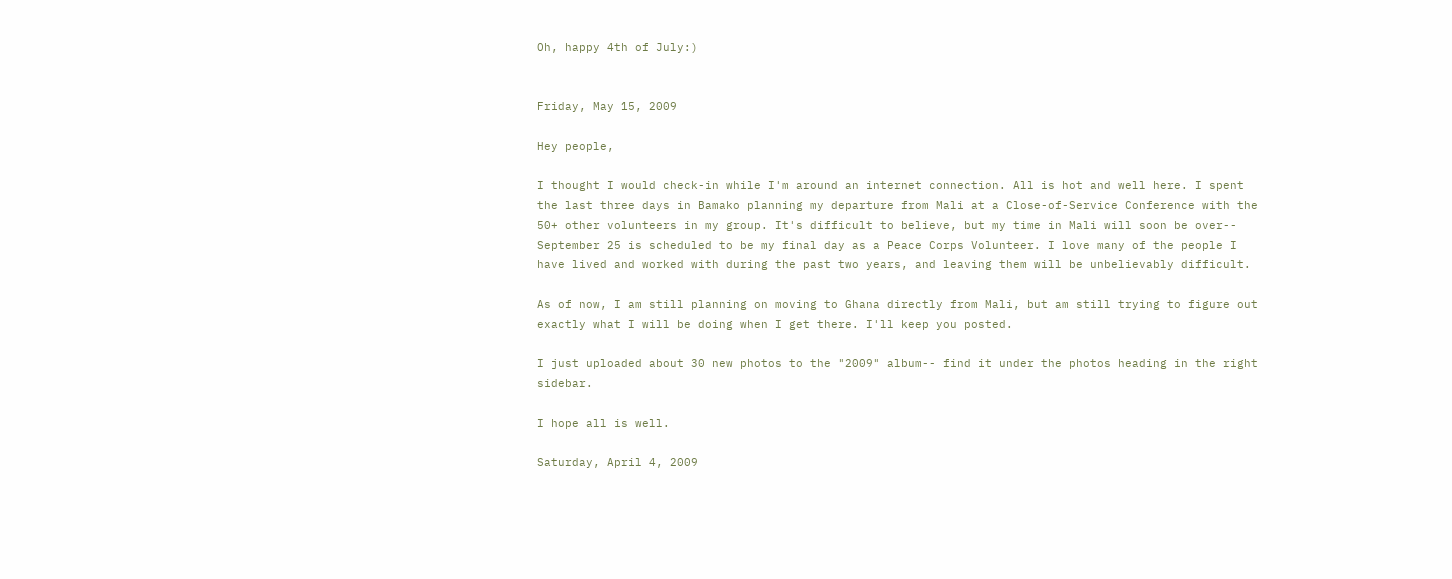Oh, happy 4th of July:)


Friday, May 15, 2009

Hey people,

I thought I would check-in while I'm around an internet connection. All is hot and well here. I spent the last three days in Bamako planning my departure from Mali at a Close-of-Service Conference with the 50+ other volunteers in my group. It's difficult to believe, but my time in Mali will soon be over-- September 25 is scheduled to be my final day as a Peace Corps Volunteer. I love many of the people I have lived and worked with during the past two years, and leaving them will be unbelievably difficult.

As of now, I am still planning on moving to Ghana directly from Mali, but am still trying to figure out exactly what I will be doing when I get there. I'll keep you posted.

I just uploaded about 30 new photos to the "2009" album-- find it under the photos heading in the right sidebar.

I hope all is well.

Saturday, April 4, 2009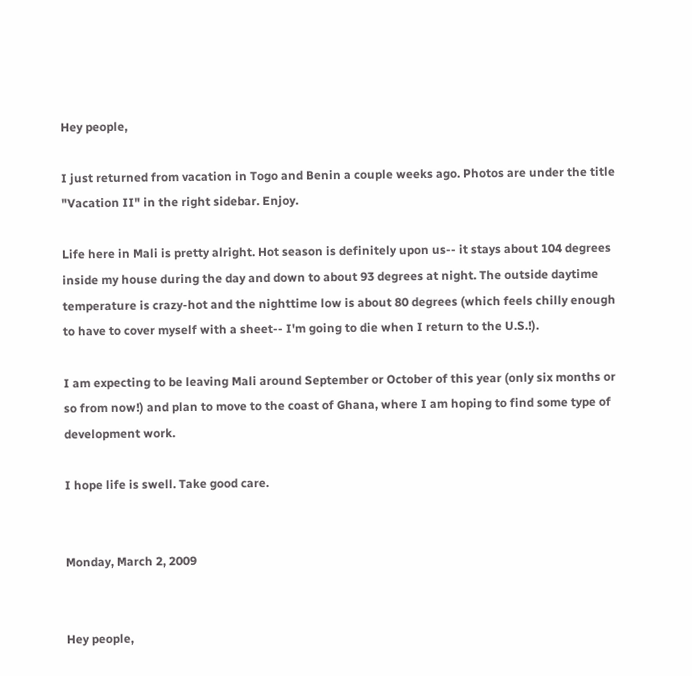Hey people,

I just returned from vacation in Togo and Benin a couple weeks ago. Photos are under the title "Vacation II" in the right sidebar. Enjoy.

Life here in Mali is pretty alright. Hot season is definitely upon us-- it stays about 104 degrees inside my house during the day and down to about 93 degrees at night. The outside daytime temperature is crazy-hot and the nighttime low is about 80 degrees (which feels chilly enough to have to cover myself with a sheet-- I'm going to die when I return to the U.S.!).

I am expecting to be leaving Mali around September or October of this year (only six months or so from now!) and plan to move to the coast of Ghana, where I am hoping to find some type of development work.

I hope life is swell. Take good care.


Monday, March 2, 2009


Hey people,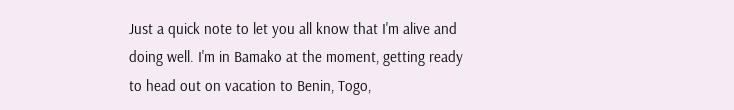Just a quick note to let you all know that I'm alive and doing well. I'm in Bamako at the moment, getting ready to head out on vacation to Benin, Togo,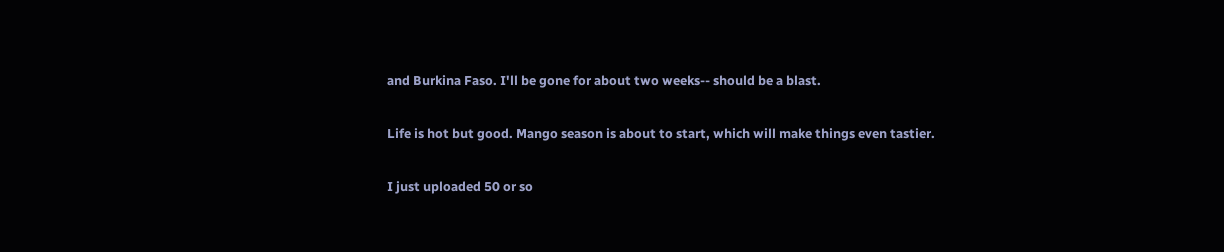and Burkina Faso. I'll be gone for about two weeks-- should be a blast.

Life is hot but good. Mango season is about to start, which will make things even tastier.

I just uploaded 50 or so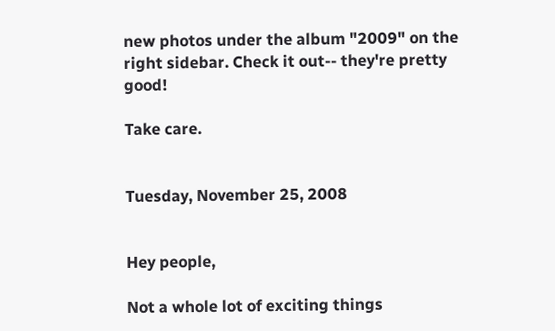new photos under the album "2009" on the right sidebar. Check it out-- they're pretty good!

Take care.


Tuesday, November 25, 2008


Hey people,

Not a whole lot of exciting things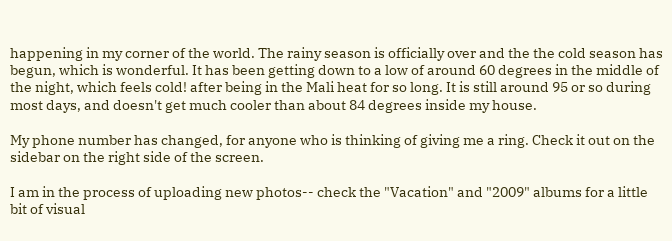happening in my corner of the world. The rainy season is officially over and the the cold season has begun, which is wonderful. It has been getting down to a low of around 60 degrees in the middle of the night, which feels cold! after being in the Mali heat for so long. It is still around 95 or so during most days, and doesn't get much cooler than about 84 degrees inside my house.

My phone number has changed, for anyone who is thinking of giving me a ring. Check it out on the sidebar on the right side of the screen.

I am in the process of uploading new photos-- check the "Vacation" and "2009" albums for a little bit of visual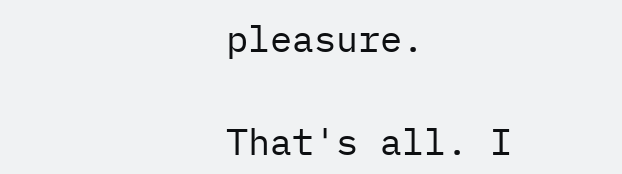pleasure.

That's all. I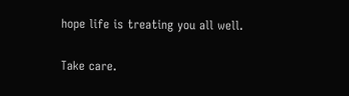hope life is treating you all well.

Take care.